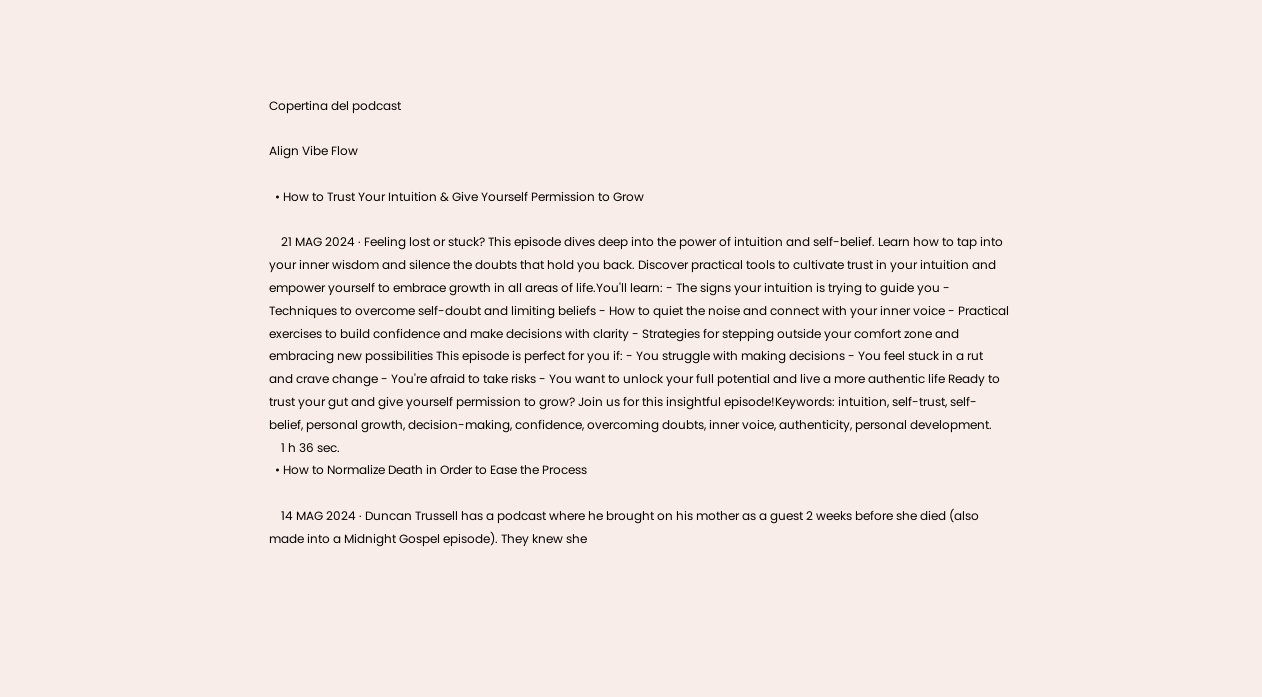Copertina del podcast

Align Vibe Flow

  • How to Trust Your Intuition & Give Yourself Permission to Grow

    21 MAG 2024 · Feeling lost or stuck? This episode dives deep into the power of intuition and self-belief. Learn how to tap into your inner wisdom and silence the doubts that hold you back. Discover practical tools to cultivate trust in your intuition and empower yourself to embrace growth in all areas of life.You'll learn: - The signs your intuition is trying to guide you - Techniques to overcome self-doubt and limiting beliefs - How to quiet the noise and connect with your inner voice - Practical exercises to build confidence and make decisions with clarity - Strategies for stepping outside your comfort zone and embracing new possibilities This episode is perfect for you if: - You struggle with making decisions - You feel stuck in a rut and crave change - You're afraid to take risks - You want to unlock your full potential and live a more authentic life Ready to trust your gut and give yourself permission to grow? Join us for this insightful episode!Keywords: intuition, self-trust, self-belief, personal growth, decision-making, confidence, overcoming doubts, inner voice, authenticity, personal development.
    1 h 36 sec.
  • How to Normalize Death in Order to Ease the Process

    14 MAG 2024 · Duncan Trussell has a podcast where he brought on his mother as a guest 2 weeks before she died (also made into a Midnight Gospel episode). They knew she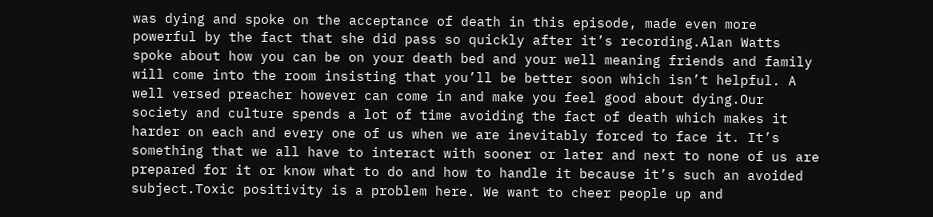was dying and spoke on the acceptance of death in this episode, made even more powerful by the fact that she did pass so quickly after it’s recording.Alan Watts spoke about how you can be on your death bed and your well meaning friends and family will come into the room insisting that you’ll be better soon which isn’t helpful. A well versed preacher however can come in and make you feel good about dying.Our society and culture spends a lot of time avoiding the fact of death which makes it harder on each and every one of us when we are inevitably forced to face it. It’s something that we all have to interact with sooner or later and next to none of us are prepared for it or know what to do and how to handle it because it’s such an avoided subject.Toxic positivity is a problem here. We want to cheer people up and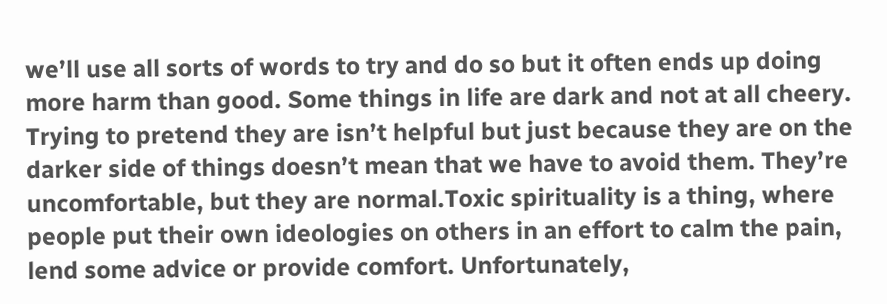we’ll use all sorts of words to try and do so but it often ends up doing more harm than good. Some things in life are dark and not at all cheery. Trying to pretend they are isn’t helpful but just because they are on the darker side of things doesn’t mean that we have to avoid them. They’re uncomfortable, but they are normal.Toxic spirituality is a thing, where people put their own ideologies on others in an effort to calm the pain, lend some advice or provide comfort. Unfortunately,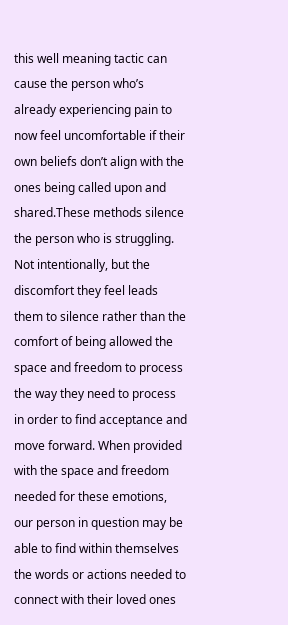this well meaning tactic can cause the person who’s already experiencing pain to now feel uncomfortable if their own beliefs don’t align with the ones being called upon and shared.These methods silence the person who is struggling. Not intentionally, but the discomfort they feel leads them to silence rather than the comfort of being allowed the space and freedom to process the way they need to process in order to find acceptance and move forward. When provided with the space and freedom needed for these emotions, our person in question may be able to find within themselves the words or actions needed to connect with their loved ones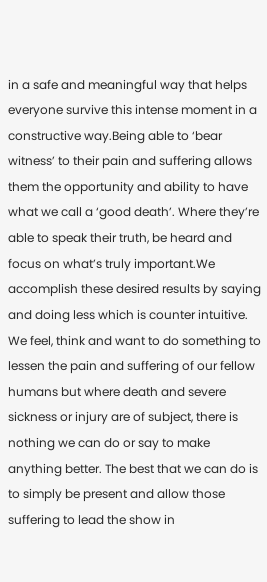in a safe and meaningful way that helps everyone survive this intense moment in a constructive way.Being able to ‘bear witness’ to their pain and suffering allows them the opportunity and ability to have what we call a ‘good death’. Where they’re able to speak their truth, be heard and focus on what’s truly important.We accomplish these desired results by saying and doing less which is counter intuitive. We feel, think and want to do something to lessen the pain and suffering of our fellow humans but where death and severe sickness or injury are of subject, there is nothing we can do or say to make anything better. The best that we can do is to simply be present and allow those suffering to lead the show in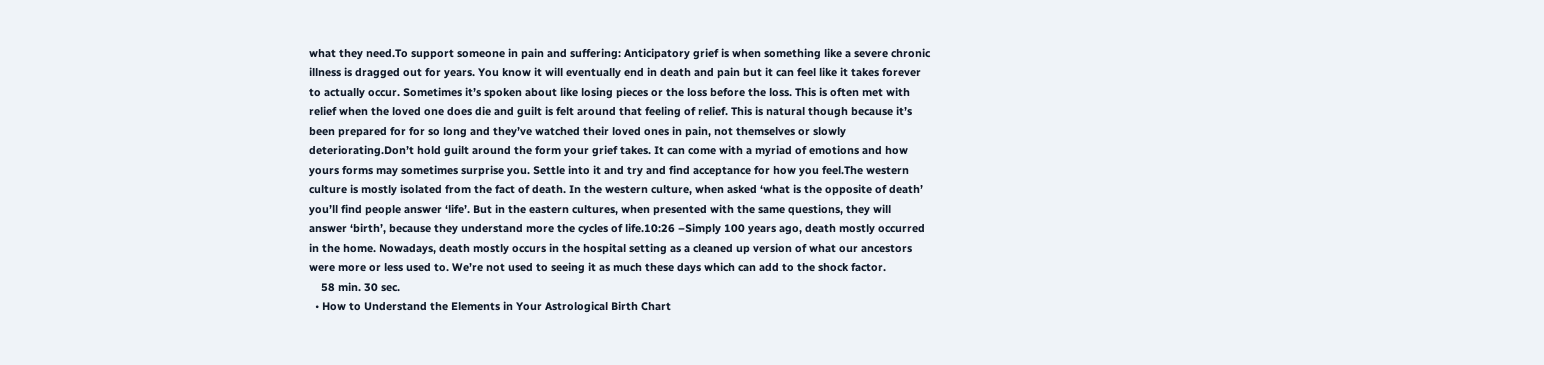what they need.To support someone in pain and suffering: Anticipatory grief is when something like a severe chronic illness is dragged out for years. You know it will eventually end in death and pain but it can feel like it takes forever to actually occur. Sometimes it’s spoken about like losing pieces or the loss before the loss. This is often met with relief when the loved one does die and guilt is felt around that feeling of relief. This is natural though because it’s been prepared for for so long and they’ve watched their loved ones in pain, not themselves or slowly deteriorating.Don’t hold guilt around the form your grief takes. It can come with a myriad of emotions and how yours forms may sometimes surprise you. Settle into it and try and find acceptance for how you feel.The western culture is mostly isolated from the fact of death. In the western culture, when asked ‘what is the opposite of death’ you’ll find people answer ‘life’. But in the eastern cultures, when presented with the same questions, they will answer ‘birth’, because they understand more the cycles of life.10:26 –Simply 100 years ago, death mostly occurred in the home. Nowadays, death mostly occurs in the hospital setting as a cleaned up version of what our ancestors were more or less used to. We’re not used to seeing it as much these days which can add to the shock factor.
    58 min. 30 sec.
  • How to Understand the Elements in Your Astrological Birth Chart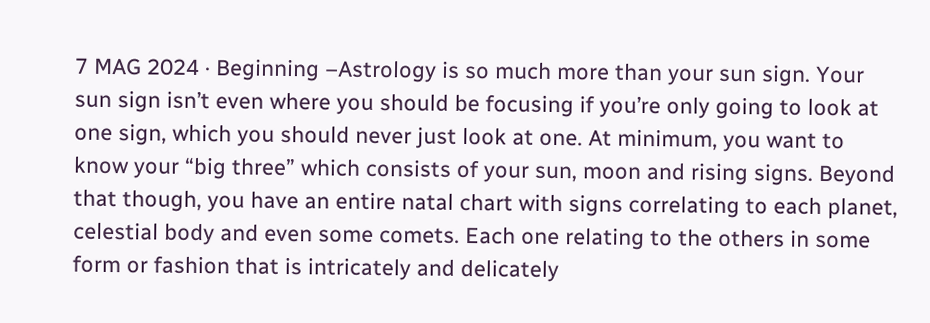7 MAG 2024 · Beginning –Astrology is so much more than your sun sign. Your sun sign isn’t even where you should be focusing if you’re only going to look at one sign, which you should never just look at one. At minimum, you want to know your “big three” which consists of your sun, moon and rising signs. Beyond that though, you have an entire natal chart with signs correlating to each planet, celestial body and even some comets. Each one relating to the others in some form or fashion that is intricately and delicately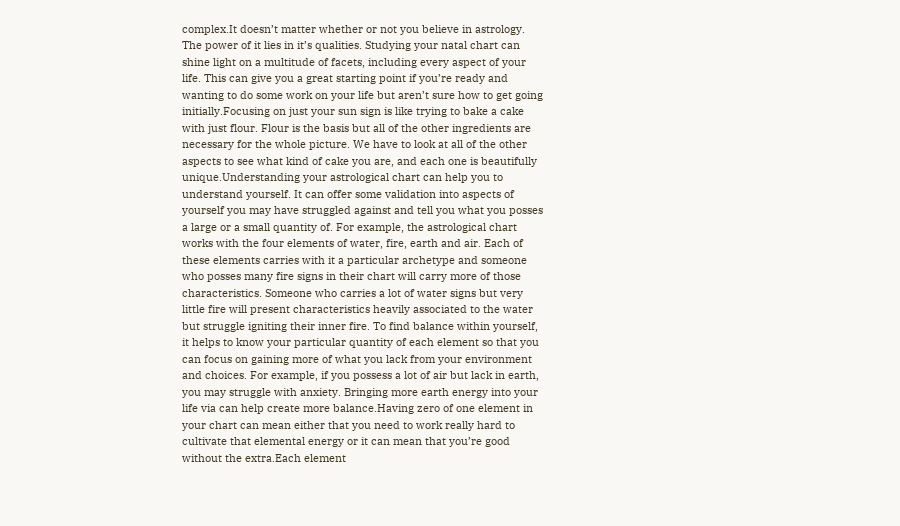complex.It doesn’t matter whether or not you believe in astrology. The power of it lies in it’s qualities. Studying your natal chart can shine light on a multitude of facets, including every aspect of your life. This can give you a great starting point if you’re ready and wanting to do some work on your life but aren’t sure how to get going initially.Focusing on just your sun sign is like trying to bake a cake with just flour. Flour is the basis but all of the other ingredients are necessary for the whole picture. We have to look at all of the other aspects to see what kind of cake you are, and each one is beautifully unique.Understanding your astrological chart can help you to understand yourself. It can offer some validation into aspects of yourself you may have struggled against and tell you what you posses a large or a small quantity of. For example, the astrological chart works with the four elements of water, fire, earth and air. Each of these elements carries with it a particular archetype and someone who posses many fire signs in their chart will carry more of those characteristics. Someone who carries a lot of water signs but very little fire will present characteristics heavily associated to the water but struggle igniting their inner fire. To find balance within yourself, it helps to know your particular quantity of each element so that you can focus on gaining more of what you lack from your environment and choices. For example, if you possess a lot of air but lack in earth, you may struggle with anxiety. Bringing more earth energy into your life via can help create more balance.Having zero of one element in your chart can mean either that you need to work really hard to cultivate that elemental energy or it can mean that you’re good without the extra.Each element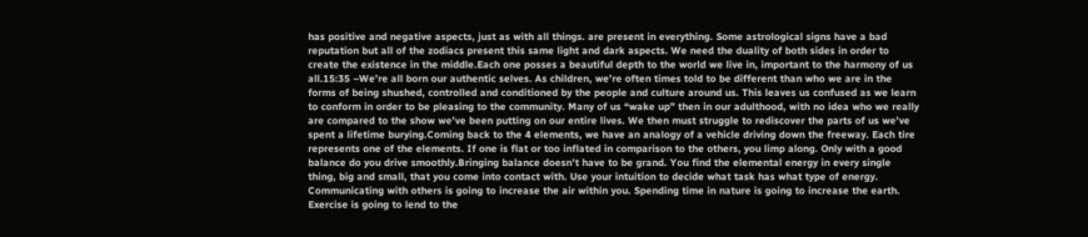has positive and negative aspects, just as with all things. are present in everything. Some astrological signs have a bad reputation but all of the zodiacs present this same light and dark aspects. We need the duality of both sides in order to create the existence in the middle.Each one posses a beautiful depth to the world we live in, important to the harmony of us all.15:35 –We’re all born our authentic selves. As children, we’re often times told to be different than who we are in the forms of being shushed, controlled and conditioned by the people and culture around us. This leaves us confused as we learn to conform in order to be pleasing to the community. Many of us “wake up” then in our adulthood, with no idea who we really are compared to the show we’ve been putting on our entire lives. We then must struggle to rediscover the parts of us we’ve spent a lifetime burying.Coming back to the 4 elements, we have an analogy of a vehicle driving down the freeway. Each tire represents one of the elements. If one is flat or too inflated in comparison to the others, you limp along. Only with a good balance do you drive smoothly.Bringing balance doesn’t have to be grand. You find the elemental energy in every single thing, big and small, that you come into contact with. Use your intuition to decide what task has what type of energy. Communicating with others is going to increase the air within you. Spending time in nature is going to increase the earth. Exercise is going to lend to the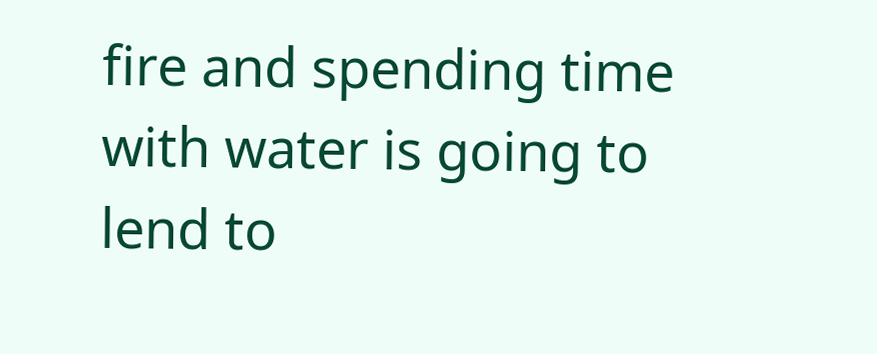fire and spending time with water is going to lend to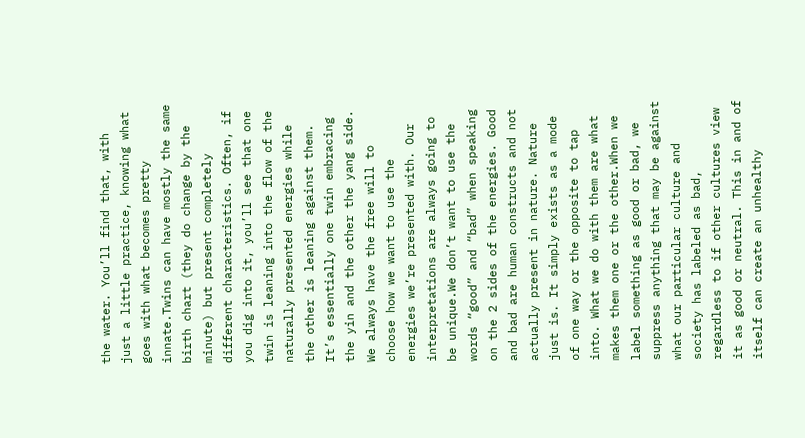the water. You’ll find that, with just a little practice, knowing what goes with what becomes pretty innate.Twins can have mostly the same birth chart (they do change by the minute) but present completely different characteristics. Often, if you dig into it, you’ll see that one twin is leaning into the flow of the naturally presented energies while the other is leaning against them. It’s essentially one twin embracing the yin and the other the yang side. We always have the free will to choose how we want to use the energies we’re presented with. Our interpretations are always going to be unique.We don’t want to use the words “good” and “bad” when speaking on the 2 sides of the energies. Good and bad are human constructs and not actually present in nature. Nature just is. It simply exists as a mode of one way or the opposite to tap into. What we do with them are what makes them one or the other.When we label something as good or bad, we suppress anything that may be against what our particular culture and society has labeled as bad, regardless to if other cultures view it as good or neutral. This in and of itself can create an unhealthy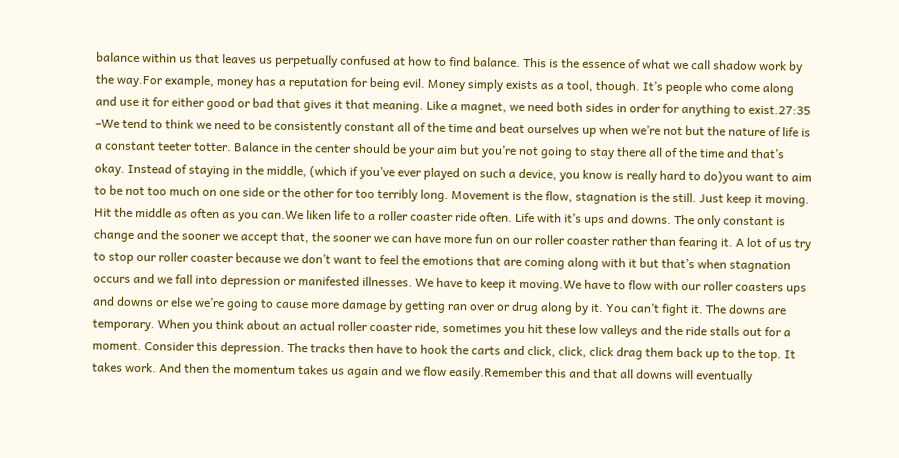balance within us that leaves us perpetually confused at how to find balance. This is the essence of what we call shadow work by the way.For example, money has a reputation for being evil. Money simply exists as a tool, though. It’s people who come along and use it for either good or bad that gives it that meaning. Like a magnet, we need both sides in order for anything to exist.27:35 –We tend to think we need to be consistently constant all of the time and beat ourselves up when we’re not but the nature of life is a constant teeter totter. Balance in the center should be your aim but you’re not going to stay there all of the time and that’s okay. Instead of staying in the middle, (which if you’ve ever played on such a device, you know is really hard to do)you want to aim to be not too much on one side or the other for too terribly long. Movement is the flow, stagnation is the still. Just keep it moving. Hit the middle as often as you can.We liken life to a roller coaster ride often. Life with it’s ups and downs. The only constant is change and the sooner we accept that, the sooner we can have more fun on our roller coaster rather than fearing it. A lot of us try to stop our roller coaster because we don’t want to feel the emotions that are coming along with it but that’s when stagnation occurs and we fall into depression or manifested illnesses. We have to keep it moving.We have to flow with our roller coasters ups and downs or else we’re going to cause more damage by getting ran over or drug along by it. You can’t fight it. The downs are temporary. When you think about an actual roller coaster ride, sometimes you hit these low valleys and the ride stalls out for a moment. Consider this depression. The tracks then have to hook the carts and click, click, click drag them back up to the top. It takes work. And then the momentum takes us again and we flow easily.Remember this and that all downs will eventually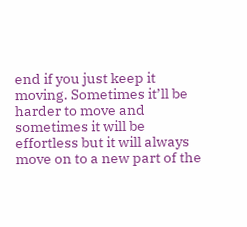end if you just keep it moving. Sometimes it’ll be harder to move and sometimes it will be effortless but it will always move on to a new part of the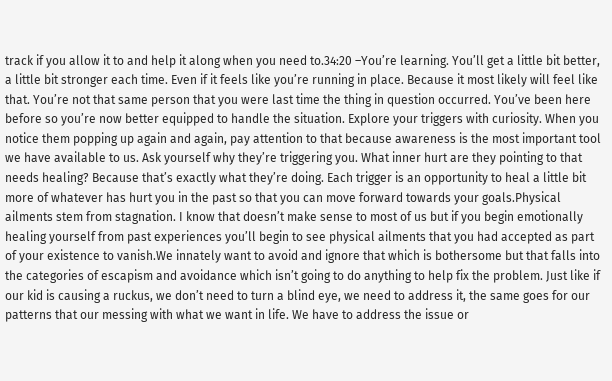track if you allow it to and help it along when you need to.34:20 –You’re learning. You’ll get a little bit better, a little bit stronger each time. Even if it feels like you’re running in place. Because it most likely will feel like that. You’re not that same person that you were last time the thing in question occurred. You’ve been here before so you’re now better equipped to handle the situation. Explore your triggers with curiosity. When you notice them popping up again and again, pay attention to that because awareness is the most important tool we have available to us. Ask yourself why they’re triggering you. What inner hurt are they pointing to that needs healing? Because that’s exactly what they’re doing. Each trigger is an opportunity to heal a little bit more of whatever has hurt you in the past so that you can move forward towards your goals.Physical ailments stem from stagnation. I know that doesn’t make sense to most of us but if you begin emotionally healing yourself from past experiences you’ll begin to see physical ailments that you had accepted as part of your existence to vanish.We innately want to avoid and ignore that which is bothersome but that falls into the categories of escapism and avoidance which isn’t going to do anything to help fix the problem. Just like if our kid is causing a ruckus, we don’t need to turn a blind eye, we need to address it, the same goes for our patterns that our messing with what we want in life. We have to address the issue or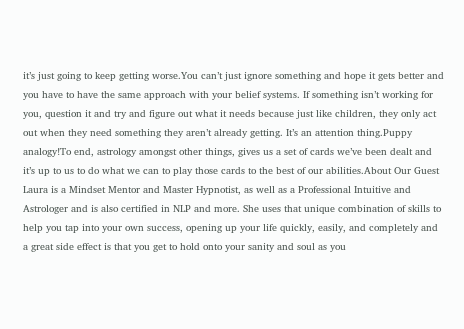it’s just going to keep getting worse.You can’t just ignore something and hope it gets better and you have to have the same approach with your belief systems. If something isn’t working for you, question it and try and figure out what it needs because just like children, they only act out when they need something they aren’t already getting. It’s an attention thing.Puppy analogy!To end, astrology amongst other things, gives us a set of cards we’ve been dealt and it’s up to us to do what we can to play those cards to the best of our abilities.About Our Guest Laura is a Mindset Mentor and Master Hypnotist, as well as a Professional Intuitive and Astrologer and is also certified in NLP and more. She uses that unique combination of skills to help you tap into your own success, opening up your life quickly, easily, and completely and a great side effect is that you get to hold onto your sanity and soul as you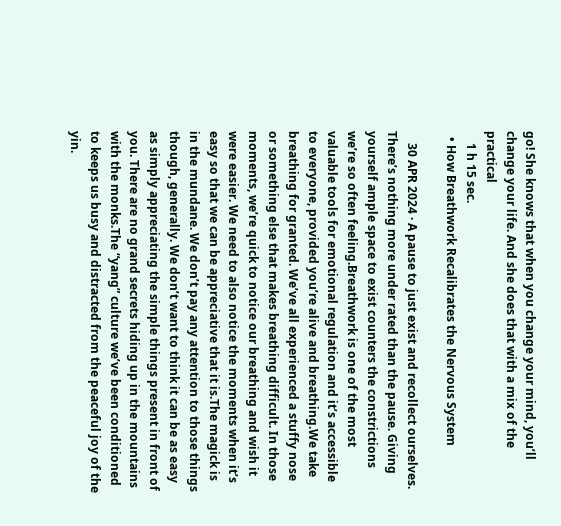go! She knows that when you change your mind, you’ll change your life. And she does that with a mix of the practical
    1 h 15 sec.
  • How Breathwork Recalibrates the Nervous System

    30 APR 2024 · A pause to just exist and recollect ourselves. There’s nothing more under rated than the pause. Giving yourself ample space to exist counters the constrictions we’re so often feeling.Breathwork is one of the most valuable tools for emotional regulation and it’s accessible to everyone, provided you’re alive and breathing.We take breathing for granted. We’ve all experienced a stuffy nose or something else that makes breathing difficult. In those moments, we’re quick to notice our breathing and wish it were easier. We need to also notice the moments when it’s easy so that we can be appreciative that it is.The magick is in the mundane. We don’t pay any attention to those things though, generally. We don’t want to think it can be as easy as simply appreciating the simple things present in front of you. There are no grand secrets hiding up in the mountains with the monks.The “yang” culture we’ve been conditioned to keeps us busy and distracted from the peaceful joy of the yin.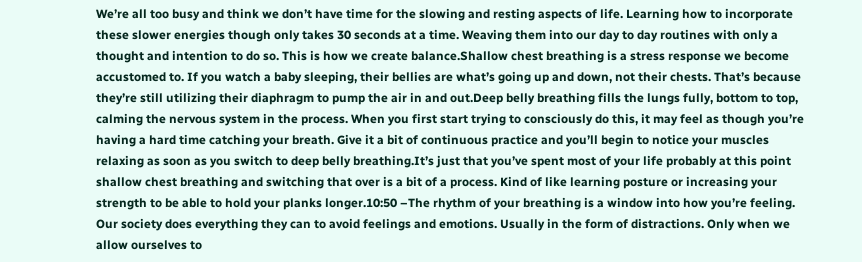We’re all too busy and think we don’t have time for the slowing and resting aspects of life. Learning how to incorporate these slower energies though only takes 30 seconds at a time. Weaving them into our day to day routines with only a thought and intention to do so. This is how we create balance.Shallow chest breathing is a stress response we become accustomed to. If you watch a baby sleeping, their bellies are what’s going up and down, not their chests. That’s because they’re still utilizing their diaphragm to pump the air in and out.Deep belly breathing fills the lungs fully, bottom to top, calming the nervous system in the process. When you first start trying to consciously do this, it may feel as though you’re having a hard time catching your breath. Give it a bit of continuous practice and you’ll begin to notice your muscles relaxing as soon as you switch to deep belly breathing.It’s just that you’ve spent most of your life probably at this point shallow chest breathing and switching that over is a bit of a process. Kind of like learning posture or increasing your strength to be able to hold your planks longer.10:50 –The rhythm of your breathing is a window into how you’re feeling. Our society does everything they can to avoid feelings and emotions. Usually in the form of distractions. Only when we allow ourselves to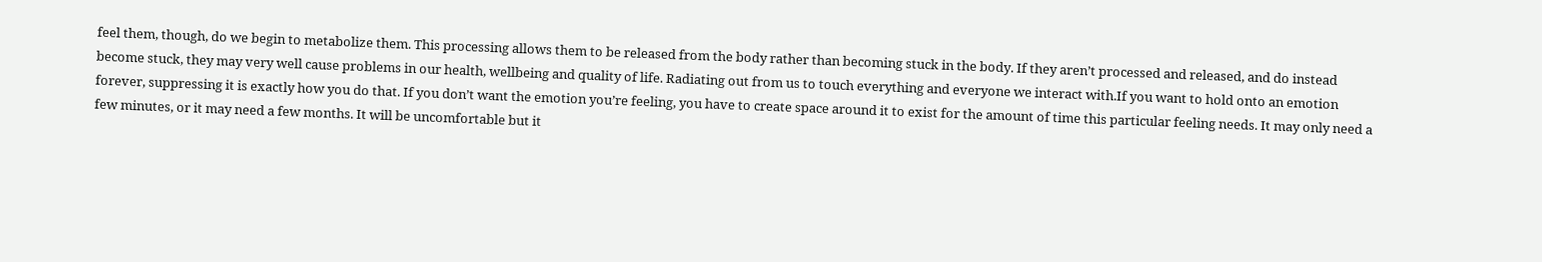feel them, though, do we begin to metabolize them. This processing allows them to be released from the body rather than becoming stuck in the body. If they aren’t processed and released, and do instead become stuck, they may very well cause problems in our health, wellbeing and quality of life. Radiating out from us to touch everything and everyone we interact with.If you want to hold onto an emotion forever, suppressing it is exactly how you do that. If you don’t want the emotion you’re feeling, you have to create space around it to exist for the amount of time this particular feeling needs. It may only need a few minutes, or it may need a few months. It will be uncomfortable but it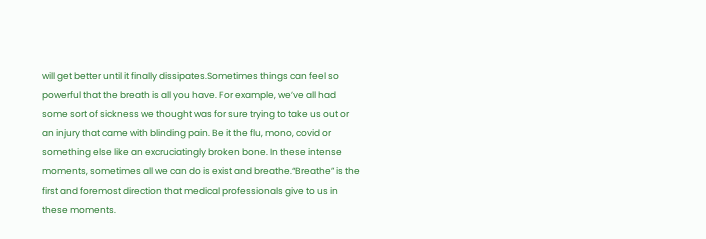will get better until it finally dissipates.Sometimes things can feel so powerful that the breath is all you have. For example, we’ve all had some sort of sickness we thought was for sure trying to take us out or an injury that came with blinding pain. Be it the flu, mono, covid or something else like an excruciatingly broken bone. In these intense moments, sometimes all we can do is exist and breathe.“Breathe” is the first and foremost direction that medical professionals give to us in these moments.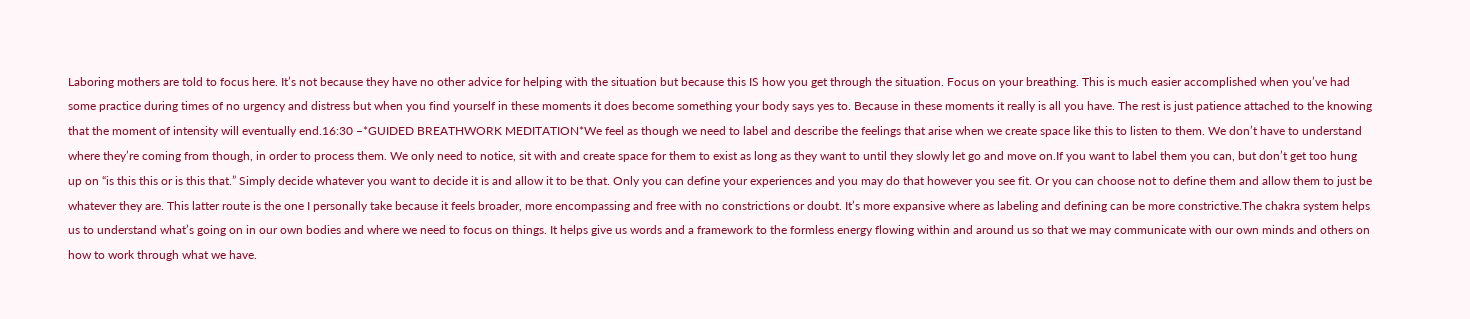Laboring mothers are told to focus here. It’s not because they have no other advice for helping with the situation but because this IS how you get through the situation. Focus on your breathing. This is much easier accomplished when you’ve had some practice during times of no urgency and distress but when you find yourself in these moments it does become something your body says yes to. Because in these moments it really is all you have. The rest is just patience attached to the knowing that the moment of intensity will eventually end.16:30 –*GUIDED BREATHWORK MEDITATION*We feel as though we need to label and describe the feelings that arise when we create space like this to listen to them. We don’t have to understand where they’re coming from though, in order to process them. We only need to notice, sit with and create space for them to exist as long as they want to until they slowly let go and move on.If you want to label them you can, but don’t get too hung up on “is this this or is this that.” Simply decide whatever you want to decide it is and allow it to be that. Only you can define your experiences and you may do that however you see fit. Or you can choose not to define them and allow them to just be whatever they are. This latter route is the one I personally take because it feels broader, more encompassing and free with no constrictions or doubt. It’s more expansive where as labeling and defining can be more constrictive.The chakra system helps us to understand what’s going on in our own bodies and where we need to focus on things. It helps give us words and a framework to the formless energy flowing within and around us so that we may communicate with our own minds and others on how to work through what we have.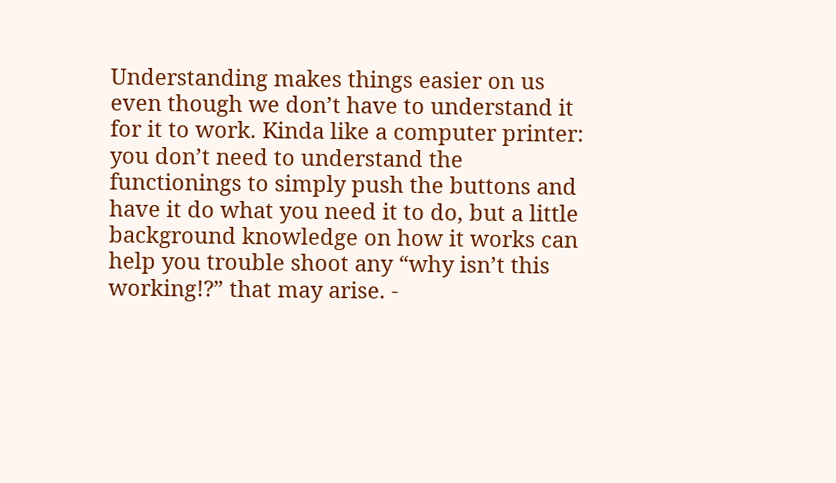Understanding makes things easier on us even though we don’t have to understand it for it to work. Kinda like a computer printer: you don’t need to understand the functionings to simply push the buttons and have it do what you need it to do, but a little background knowledge on how it works can help you trouble shoot any “why isn’t this working!?” that may arise. -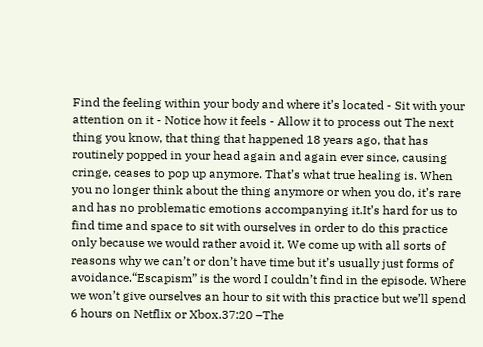Find the feeling within your body and where it’s located - Sit with your attention on it - Notice how it feels - Allow it to process out The next thing you know, that thing that happened 18 years ago, that has routinely popped in your head again and again ever since, causing cringe, ceases to pop up anymore. That’s what true healing is. When you no longer think about the thing anymore or when you do, it’s rare and has no problematic emotions accompanying it.It’s hard for us to find time and space to sit with ourselves in order to do this practice only because we would rather avoid it. We come up with all sorts of reasons why we can’t or don’t have time but it’s usually just forms of avoidance.“Escapism” is the word I couldn’t find in the episode. Where we won’t give ourselves an hour to sit with this practice but we’ll spend 6 hours on Netflix or Xbox.37:20 –The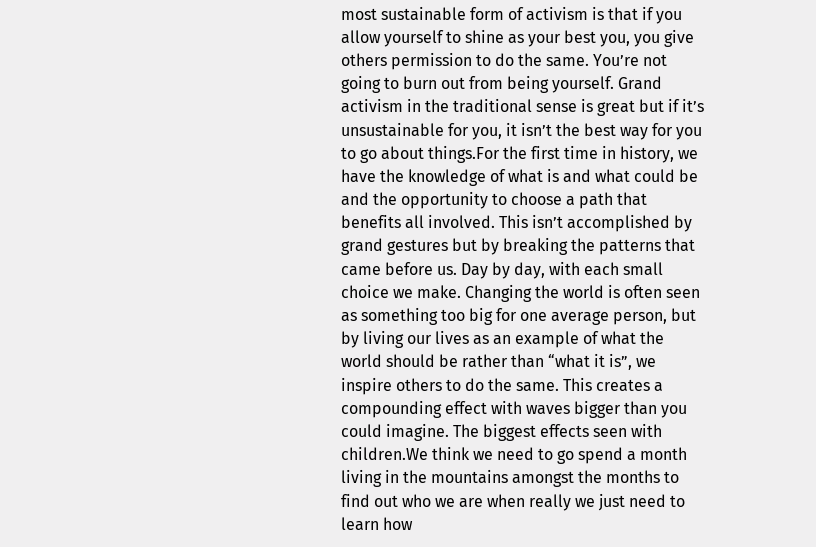most sustainable form of activism is that if you allow yourself to shine as your best you, you give others permission to do the same. You’re not going to burn out from being yourself. Grand activism in the traditional sense is great but if it’s unsustainable for you, it isn’t the best way for you to go about things.For the first time in history, we have the knowledge of what is and what could be and the opportunity to choose a path that benefits all involved. This isn’t accomplished by grand gestures but by breaking the patterns that came before us. Day by day, with each small choice we make. Changing the world is often seen as something too big for one average person, but by living our lives as an example of what the world should be rather than “what it is”, we inspire others to do the same. This creates a compounding effect with waves bigger than you could imagine. The biggest effects seen with children.We think we need to go spend a month living in the mountains amongst the months to find out who we are when really we just need to learn how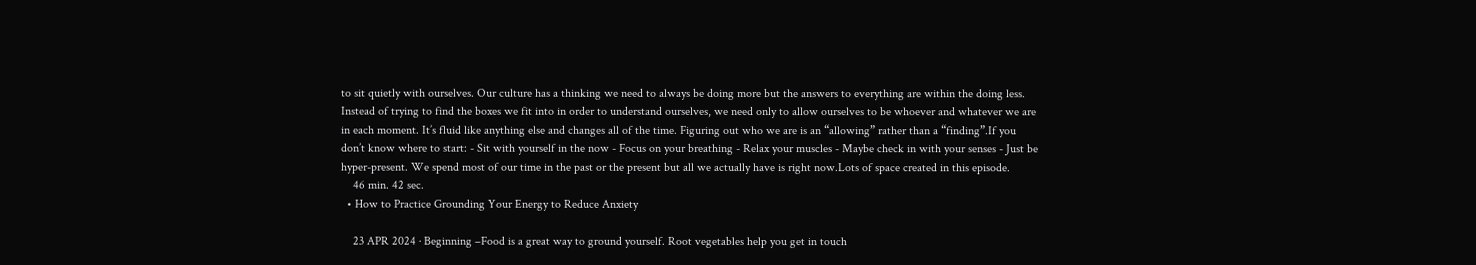to sit quietly with ourselves. Our culture has a thinking we need to always be doing more but the answers to everything are within the doing less. Instead of trying to find the boxes we fit into in order to understand ourselves, we need only to allow ourselves to be whoever and whatever we are in each moment. It’s fluid like anything else and changes all of the time. Figuring out who we are is an “allowing” rather than a “finding”.If you don’t know where to start: - Sit with yourself in the now - Focus on your breathing - Relax your muscles - Maybe check in with your senses - Just be hyper-present. We spend most of our time in the past or the present but all we actually have is right now.Lots of space created in this episode.
    46 min. 42 sec.
  • How to Practice Grounding Your Energy to Reduce Anxiety

    23 APR 2024 · Beginning –Food is a great way to ground yourself. Root vegetables help you get in touch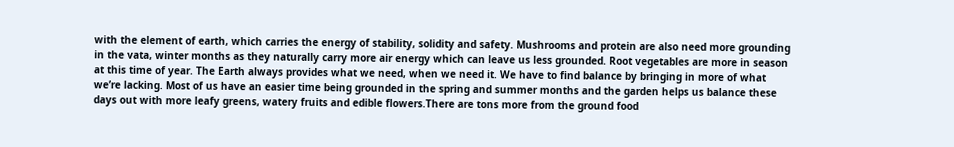with the element of earth, which carries the energy of stability, solidity and safety. Mushrooms and protein are also need more grounding in the vata, winter months as they naturally carry more air energy which can leave us less grounded. Root vegetables are more in season at this time of year. The Earth always provides what we need, when we need it. We have to find balance by bringing in more of what we’re lacking. Most of us have an easier time being grounded in the spring and summer months and the garden helps us balance these days out with more leafy greens, watery fruits and edible flowers.There are tons more from the ground food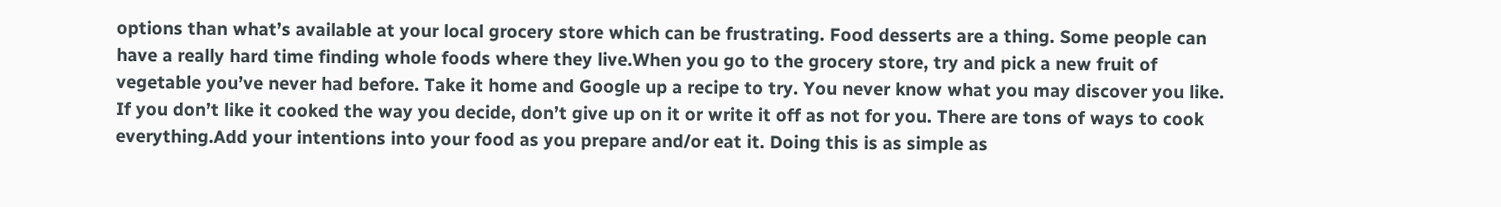options than what’s available at your local grocery store which can be frustrating. Food desserts are a thing. Some people can have a really hard time finding whole foods where they live.When you go to the grocery store, try and pick a new fruit of vegetable you’ve never had before. Take it home and Google up a recipe to try. You never know what you may discover you like. If you don’t like it cooked the way you decide, don’t give up on it or write it off as not for you. There are tons of ways to cook everything.Add your intentions into your food as you prepare and/or eat it. Doing this is as simple as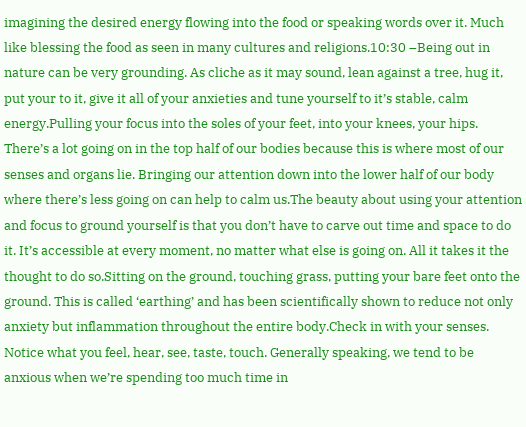imagining the desired energy flowing into the food or speaking words over it. Much like blessing the food as seen in many cultures and religions.10:30 –Being out in nature can be very grounding. As cliche as it may sound, lean against a tree, hug it, put your to it, give it all of your anxieties and tune yourself to it’s stable, calm energy.Pulling your focus into the soles of your feet, into your knees, your hips. There’s a lot going on in the top half of our bodies because this is where most of our senses and organs lie. Bringing our attention down into the lower half of our body where there’s less going on can help to calm us.The beauty about using your attention and focus to ground yourself is that you don’t have to carve out time and space to do it. It’s accessible at every moment, no matter what else is going on. All it takes it the thought to do so.Sitting on the ground, touching grass, putting your bare feet onto the ground. This is called ‘earthing’ and has been scientifically shown to reduce not only anxiety but inflammation throughout the entire body.Check in with your senses. Notice what you feel, hear, see, taste, touch. Generally speaking, we tend to be anxious when we’re spending too much time in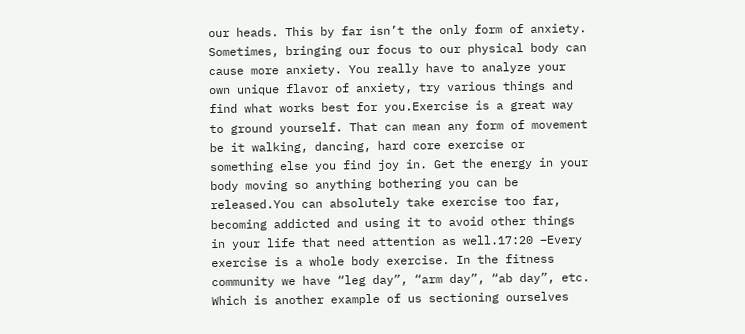our heads. This by far isn’t the only form of anxiety. Sometimes, bringing our focus to our physical body can cause more anxiety. You really have to analyze your own unique flavor of anxiety, try various things and find what works best for you.Exercise is a great way to ground yourself. That can mean any form of movement be it walking, dancing, hard core exercise or something else you find joy in. Get the energy in your body moving so anything bothering you can be released.You can absolutely take exercise too far, becoming addicted and using it to avoid other things in your life that need attention as well.17:20 –Every exercise is a whole body exercise. In the fitness community we have “leg day”, “arm day”, “ab day”, etc. Which is another example of us sectioning ourselves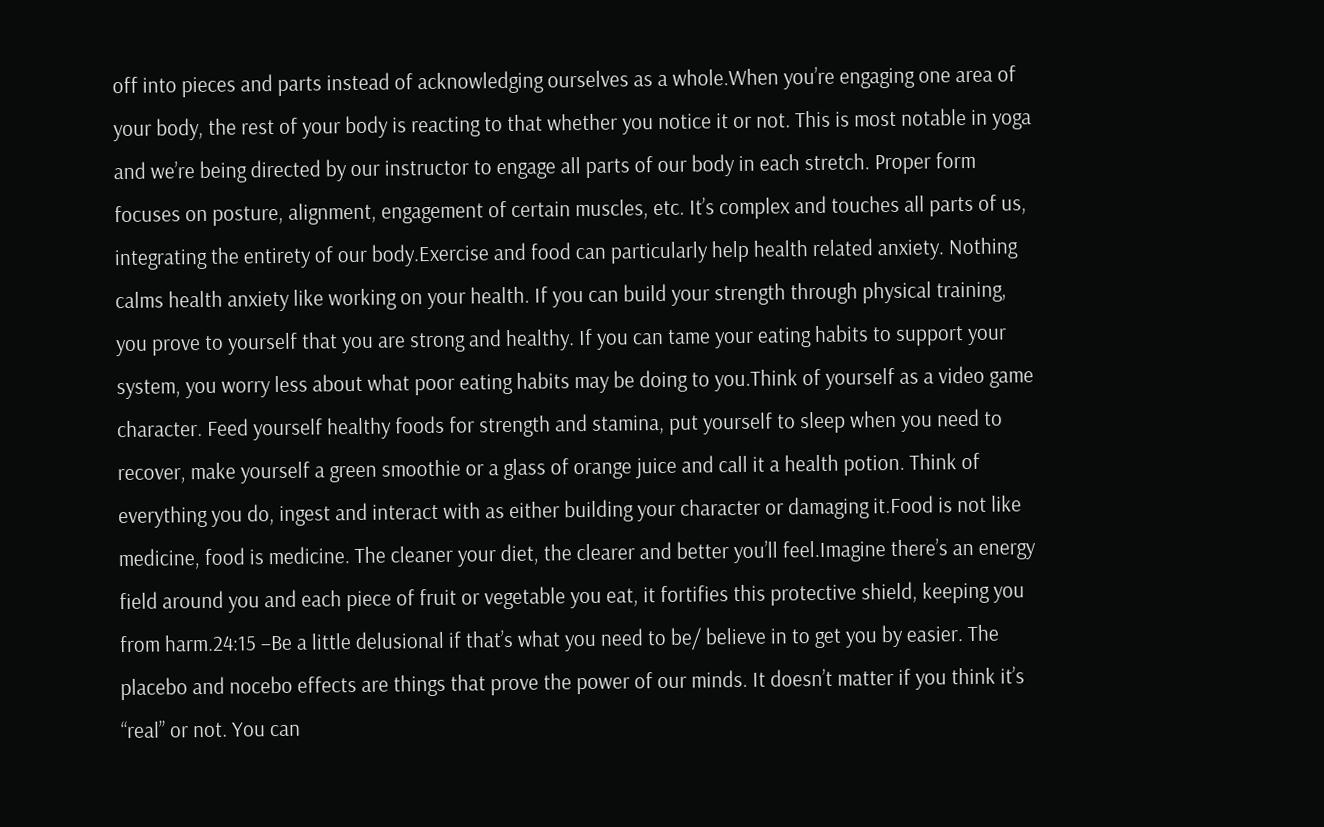off into pieces and parts instead of acknowledging ourselves as a whole.When you’re engaging one area of your body, the rest of your body is reacting to that whether you notice it or not. This is most notable in yoga and we’re being directed by our instructor to engage all parts of our body in each stretch. Proper form focuses on posture, alignment, engagement of certain muscles, etc. It’s complex and touches all parts of us, integrating the entirety of our body.Exercise and food can particularly help health related anxiety. Nothing calms health anxiety like working on your health. If you can build your strength through physical training, you prove to yourself that you are strong and healthy. If you can tame your eating habits to support your system, you worry less about what poor eating habits may be doing to you.Think of yourself as a video game character. Feed yourself healthy foods for strength and stamina, put yourself to sleep when you need to recover, make yourself a green smoothie or a glass of orange juice and call it a health potion. Think of everything you do, ingest and interact with as either building your character or damaging it.Food is not like medicine, food is medicine. The cleaner your diet, the clearer and better you’ll feel.Imagine there’s an energy field around you and each piece of fruit or vegetable you eat, it fortifies this protective shield, keeping you from harm.24:15 –Be a little delusional if that’s what you need to be/ believe in to get you by easier. The placebo and nocebo effects are things that prove the power of our minds. It doesn’t matter if you think it’s “real” or not. You can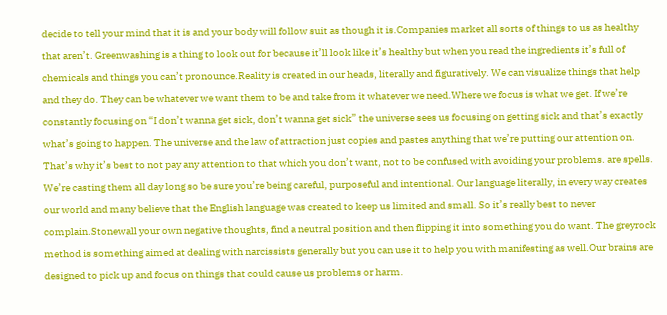decide to tell your mind that it is and your body will follow suit as though it is.Companies market all sorts of things to us as healthy that aren’t. Greenwashing is a thing to look out for because it’ll look like it’s healthy but when you read the ingredients it’s full of chemicals and things you can’t pronounce.Reality is created in our heads, literally and figuratively. We can visualize things that help and they do. They can be whatever we want them to be and take from it whatever we need.Where we focus is what we get. If we’re constantly focusing on “I don’t wanna get sick, don’t wanna get sick” the universe sees us focusing on getting sick and that’s exactly what’s going to happen. The universe and the law of attraction just copies and pastes anything that we’re putting our attention on. That’s why it’s best to not pay any attention to that which you don’t want, not to be confused with avoiding your problems. are spells. We’re casting them all day long so be sure you’re being careful, purposeful and intentional. Our language literally, in every way creates our world and many believe that the English language was created to keep us limited and small. So it’s really best to never complain.Stonewall your own negative thoughts, find a neutral position and then flipping it into something you do want. The greyrock method is something aimed at dealing with narcissists generally but you can use it to help you with manifesting as well.Our brains are designed to pick up and focus on things that could cause us problems or harm.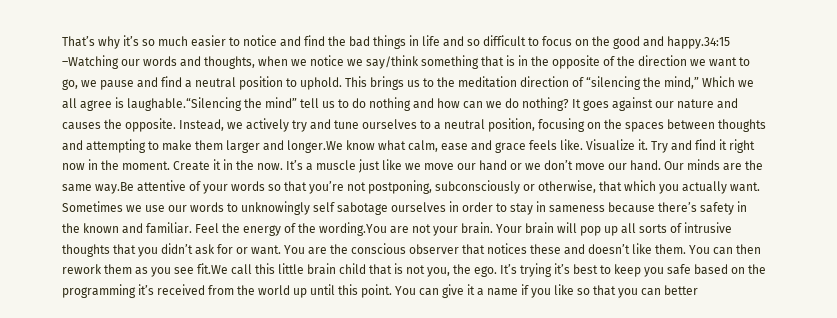That’s why it’s so much easier to notice and find the bad things in life and so difficult to focus on the good and happy.34:15 –Watching our words and thoughts, when we notice we say/think something that is in the opposite of the direction we want to go, we pause and find a neutral position to uphold. This brings us to the meditation direction of “silencing the mind,” Which we all agree is laughable.“Silencing the mind” tell us to do nothing and how can we do nothing? It goes against our nature and causes the opposite. Instead, we actively try and tune ourselves to a neutral position, focusing on the spaces between thoughts and attempting to make them larger and longer.We know what calm, ease and grace feels like. Visualize it. Try and find it right now in the moment. Create it in the now. It’s a muscle just like we move our hand or we don’t move our hand. Our minds are the same way.Be attentive of your words so that you’re not postponing, subconsciously or otherwise, that which you actually want. Sometimes we use our words to unknowingly self sabotage ourselves in order to stay in sameness because there’s safety in the known and familiar. Feel the energy of the wording.You are not your brain. Your brain will pop up all sorts of intrusive thoughts that you didn’t ask for or want. You are the conscious observer that notices these and doesn’t like them. You can then rework them as you see fit.We call this little brain child that is not you, the ego. It’s trying it’s best to keep you safe based on the programming it’s received from the world up until this point. You can give it a name if you like so that you can better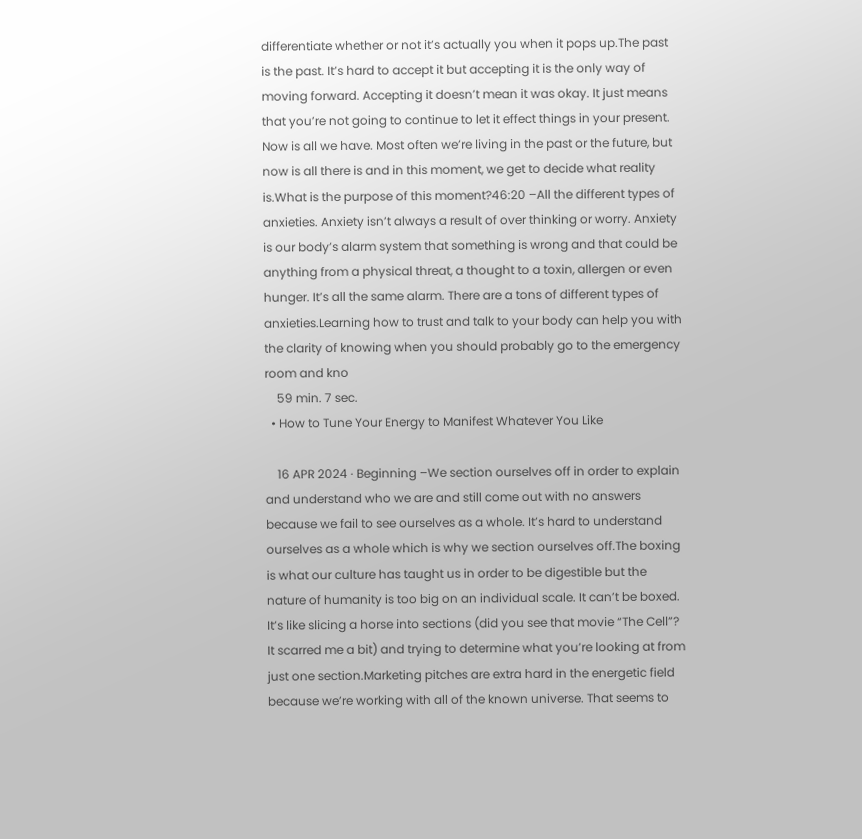differentiate whether or not it’s actually you when it pops up.The past is the past. It’s hard to accept it but accepting it is the only way of moving forward. Accepting it doesn’t mean it was okay. It just means that you’re not going to continue to let it effect things in your present. Now is all we have. Most often we’re living in the past or the future, but now is all there is and in this moment, we get to decide what reality is.What is the purpose of this moment?46:20 –All the different types of anxieties. Anxiety isn’t always a result of over thinking or worry. Anxiety is our body’s alarm system that something is wrong and that could be anything from a physical threat, a thought to a toxin, allergen or even hunger. It’s all the same alarm. There are a tons of different types of anxieties.Learning how to trust and talk to your body can help you with the clarity of knowing when you should probably go to the emergency room and kno
    59 min. 7 sec.
  • How to Tune Your Energy to Manifest Whatever You Like

    16 APR 2024 · Beginning –We section ourselves off in order to explain and understand who we are and still come out with no answers because we fail to see ourselves as a whole. It’s hard to understand ourselves as a whole which is why we section ourselves off.The boxing is what our culture has taught us in order to be digestible but the nature of humanity is too big on an individual scale. It can’t be boxed. It’s like slicing a horse into sections (did you see that movie “The Cell”? It scarred me a bit) and trying to determine what you’re looking at from just one section.Marketing pitches are extra hard in the energetic field because we’re working with all of the known universe. That seems to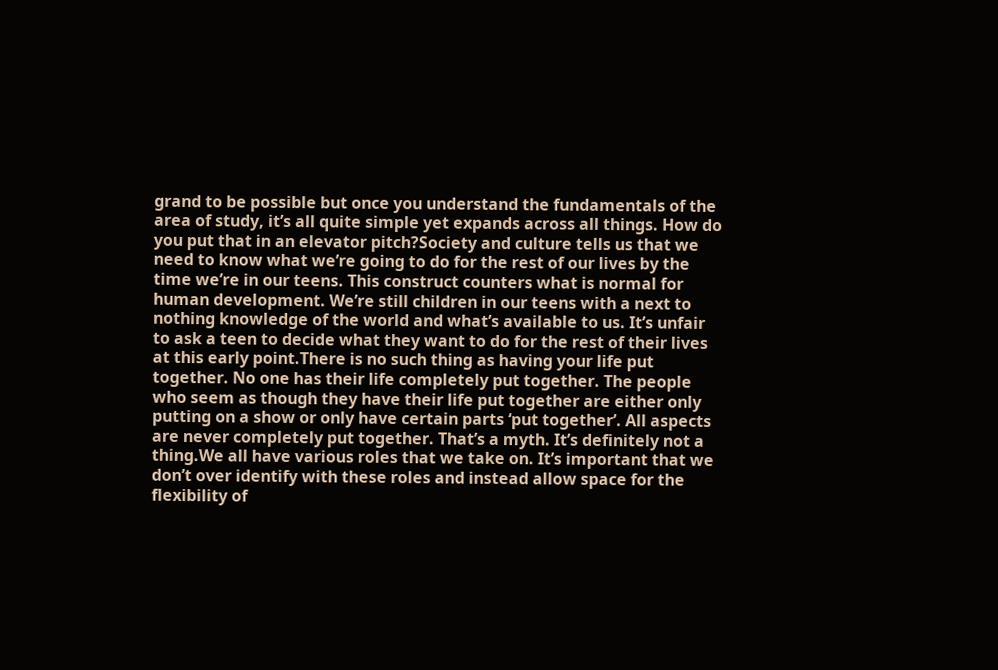grand to be possible but once you understand the fundamentals of the area of study, it’s all quite simple yet expands across all things. How do you put that in an elevator pitch?Society and culture tells us that we need to know what we’re going to do for the rest of our lives by the time we’re in our teens. This construct counters what is normal for human development. We’re still children in our teens with a next to nothing knowledge of the world and what’s available to us. It’s unfair to ask a teen to decide what they want to do for the rest of their lives at this early point.There is no such thing as having your life put together. No one has their life completely put together. The people who seem as though they have their life put together are either only putting on a show or only have certain parts ‘put together’. All aspects are never completely put together. That’s a myth. It’s definitely not a thing.We all have various roles that we take on. It’s important that we don’t over identify with these roles and instead allow space for the flexibility of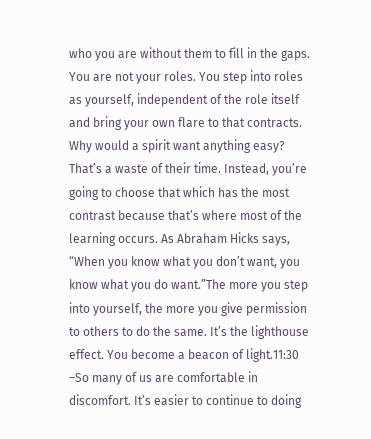who you are without them to fill in the gaps. You are not your roles. You step into roles as yourself, independent of the role itself and bring your own flare to that contracts. Why would a spirit want anything easy? That’s a waste of their time. Instead, you’re going to choose that which has the most contrast because that’s where most of the learning occurs. As Abraham Hicks says, “When you know what you don’t want, you know what you do want.”The more you step into yourself, the more you give permission to others to do the same. It’s the lighthouse effect. You become a beacon of light.11:30 –So many of us are comfortable in discomfort. It’s easier to continue to doing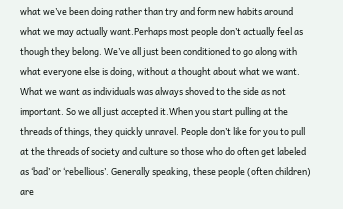what we’ve been doing rather than try and form new habits around what we may actually want.Perhaps most people don’t actually feel as though they belong. We’ve all just been conditioned to go along with what everyone else is doing, without a thought about what we want. What we want as individuals was always shoved to the side as not important. So we all just accepted it.When you start pulling at the threads of things, they quickly unravel. People don’t like for you to pull at the threads of society and culture so those who do often get labeled as ‘bad’ or ‘rebellious’. Generally speaking, these people (often children) are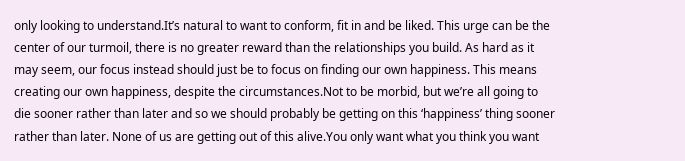only looking to understand.It’s natural to want to conform, fit in and be liked. This urge can be the center of our turmoil, there is no greater reward than the relationships you build. As hard as it may seem, our focus instead should just be to focus on finding our own happiness. This means creating our own happiness, despite the circumstances.Not to be morbid, but we’re all going to die sooner rather than later and so we should probably be getting on this ‘happiness’ thing sooner rather than later. None of us are getting out of this alive.You only want what you think you want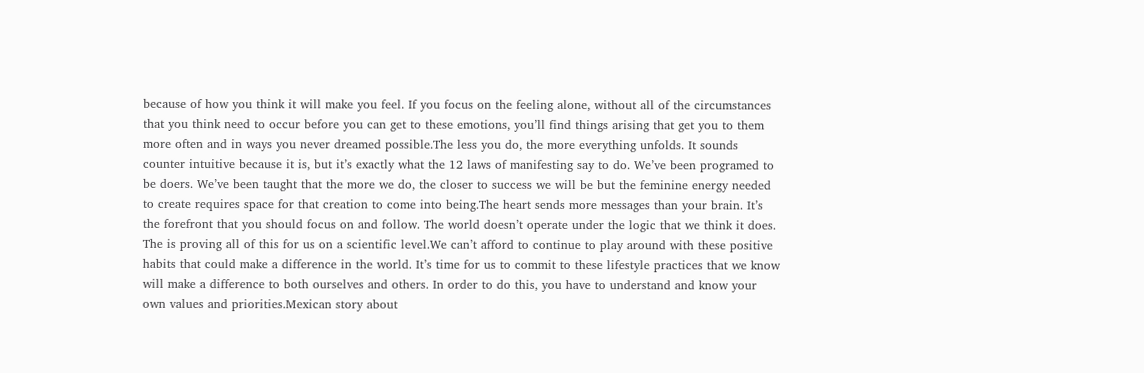because of how you think it will make you feel. If you focus on the feeling alone, without all of the circumstances that you think need to occur before you can get to these emotions, you’ll find things arising that get you to them more often and in ways you never dreamed possible.The less you do, the more everything unfolds. It sounds counter intuitive because it is, but it’s exactly what the 12 laws of manifesting say to do. We’ve been programed to be doers. We’ve been taught that the more we do, the closer to success we will be but the feminine energy needed to create requires space for that creation to come into being.The heart sends more messages than your brain. It’s the forefront that you should focus on and follow. The world doesn’t operate under the logic that we think it does. The is proving all of this for us on a scientific level.We can’t afford to continue to play around with these positive habits that could make a difference in the world. It’s time for us to commit to these lifestyle practices that we know will make a difference to both ourselves and others. In order to do this, you have to understand and know your own values and priorities.Mexican story about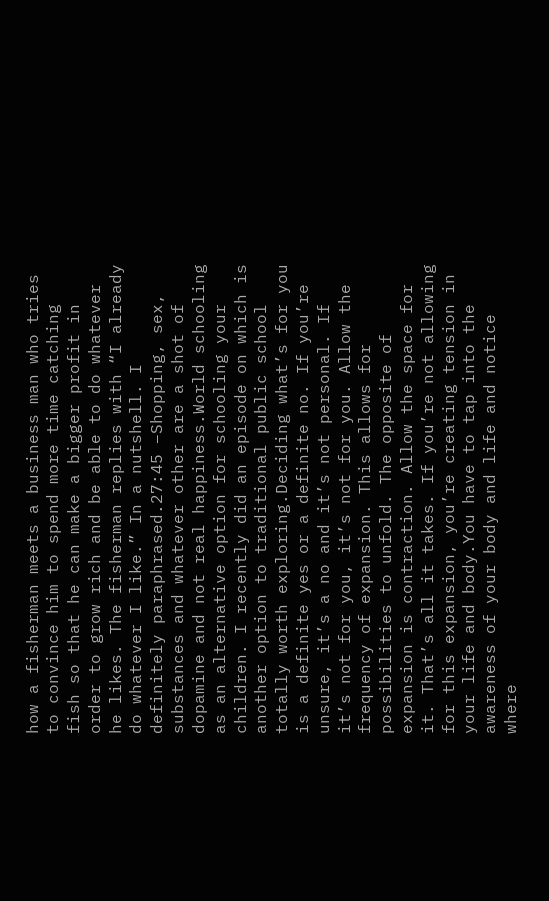how a fisherman meets a business man who tries to convince him to spend more time catching fish so that he can make a bigger profit in order to grow rich and be able to do whatever he likes. The fisherman replies with “I already do whatever I like.” In a nutshell. I definitely paraphrased.27:45 –Shopping, sex, substances and whatever other are a shot of dopamine and not real happiness.World schooling as an alternative option for schooling your children. I recently did an episode on which is another option to traditional public school totally worth exploring.Deciding what’s for you is a definite yes or a definite no. If you’re unsure, it’s a no and it’s not personal. If it’s not for you, it’s not for you. Allow the frequency of expansion. This allows for possibilities to unfold. The opposite of expansion is contraction. Allow the space for it. That’s all it takes. If you’re not allowing for this expansion, you’re creating tension in your life and body.You have to tap into the awareness of your body and life and notice where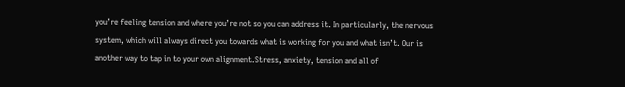you’re feeling tension and where you’re not so you can address it. In particularly, the nervous system, which will always direct you towards what is working for you and what isn’t. Our is another way to tap in to your own alignment.Stress, anxiety, tension and all of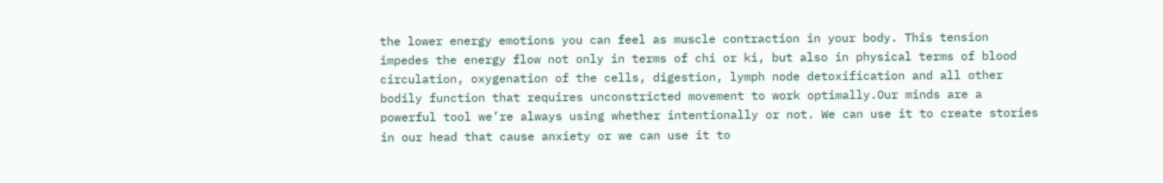the lower energy emotions you can feel as muscle contraction in your body. This tension impedes the energy flow not only in terms of chi or ki, but also in physical terms of blood circulation, oxygenation of the cells, digestion, lymph node detoxification and all other bodily function that requires unconstricted movement to work optimally.Our minds are a powerful tool we’re always using whether intentionally or not. We can use it to create stories in our head that cause anxiety or we can use it to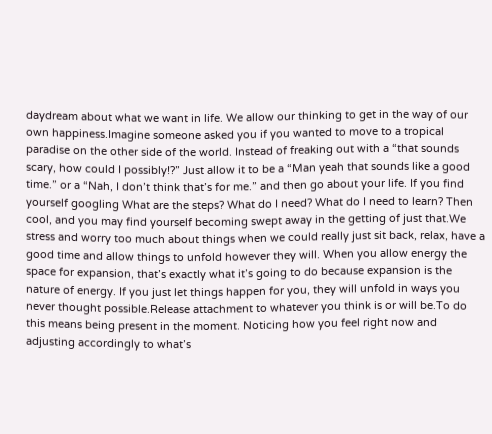daydream about what we want in life. We allow our thinking to get in the way of our own happiness.Imagine someone asked you if you wanted to move to a tropical paradise on the other side of the world. Instead of freaking out with a “that sounds scary, how could I possibly!?” Just allow it to be a “Man yeah that sounds like a good time.” or a “Nah, I don’t think that’s for me.” and then go about your life. If you find yourself googling What are the steps? What do I need? What do I need to learn? Then cool, and you may find yourself becoming swept away in the getting of just that.We stress and worry too much about things when we could really just sit back, relax, have a good time and allow things to unfold however they will. When you allow energy the space for expansion, that’s exactly what it’s going to do because expansion is the nature of energy. If you just let things happen for you, they will unfold in ways you never thought possible.Release attachment to whatever you think is or will be.To do this means being present in the moment. Noticing how you feel right now and adjusting accordingly to what’s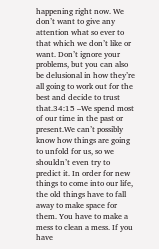happening right now. We don’t want to give any attention what so ever to that which we don’t like or want. Don’t ignore your problems, but you can also be delusional in how they’re all going to work out for the best and decide to trust that.34:15 –We spend most of our time in the past or present.We can’t possibly know how things are going to unfold for us, so we shouldn’t even try to predict it. In order for new things to come into our life, the old things have to fall away to make space for them. You have to make a mess to clean a mess. If you have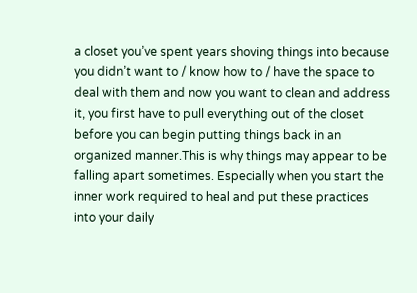a closet you’ve spent years shoving things into because you didn’t want to / know how to / have the space to deal with them and now you want to clean and address it, you first have to pull everything out of the closet before you can begin putting things back in an organized manner.This is why things may appear to be falling apart sometimes. Especially when you start the inner work required to heal and put these practices into your daily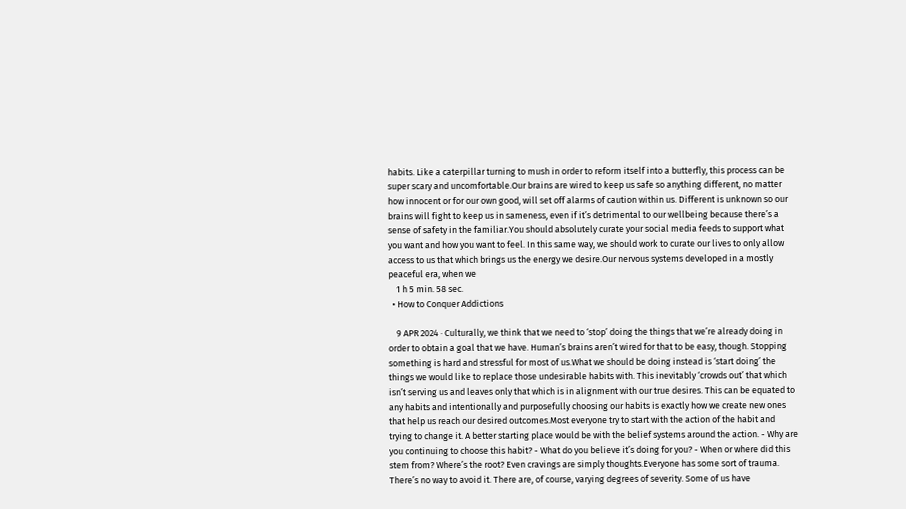habits. Like a caterpillar turning to mush in order to reform itself into a butterfly, this process can be super scary and uncomfortable.Our brains are wired to keep us safe so anything different, no matter how innocent or for our own good, will set off alarms of caution within us. Different is unknown so our brains will fight to keep us in sameness, even if it’s detrimental to our wellbeing because there’s a sense of safety in the familiar.You should absolutely curate your social media feeds to support what you want and how you want to feel. In this same way, we should work to curate our lives to only allow access to us that which brings us the energy we desire.Our nervous systems developed in a mostly peaceful era, when we
    1 h 5 min. 58 sec.
  • How to Conquer Addictions

    9 APR 2024 · Culturally, we think that we need to ‘stop’ doing the things that we’re already doing in order to obtain a goal that we have. Human’s brains aren’t wired for that to be easy, though. Stopping something is hard and stressful for most of us.What we should be doing instead is ‘start doing’ the things we would like to replace those undesirable habits with. This inevitably ‘crowds out’ that which isn’t serving us and leaves only that which is in alignment with our true desires. This can be equated to any habits and intentionally and purposefully choosing our habits is exactly how we create new ones that help us reach our desired outcomes.Most everyone try to start with the action of the habit and trying to change it. A better starting place would be with the belief systems around the action. - Why are you continuing to choose this habit? - What do you believe it’s doing for you? - When or where did this stem from? Where’s the root? Even cravings are simply thoughts.Everyone has some sort of trauma. There’s no way to avoid it. There are, of course, varying degrees of severity. Some of us have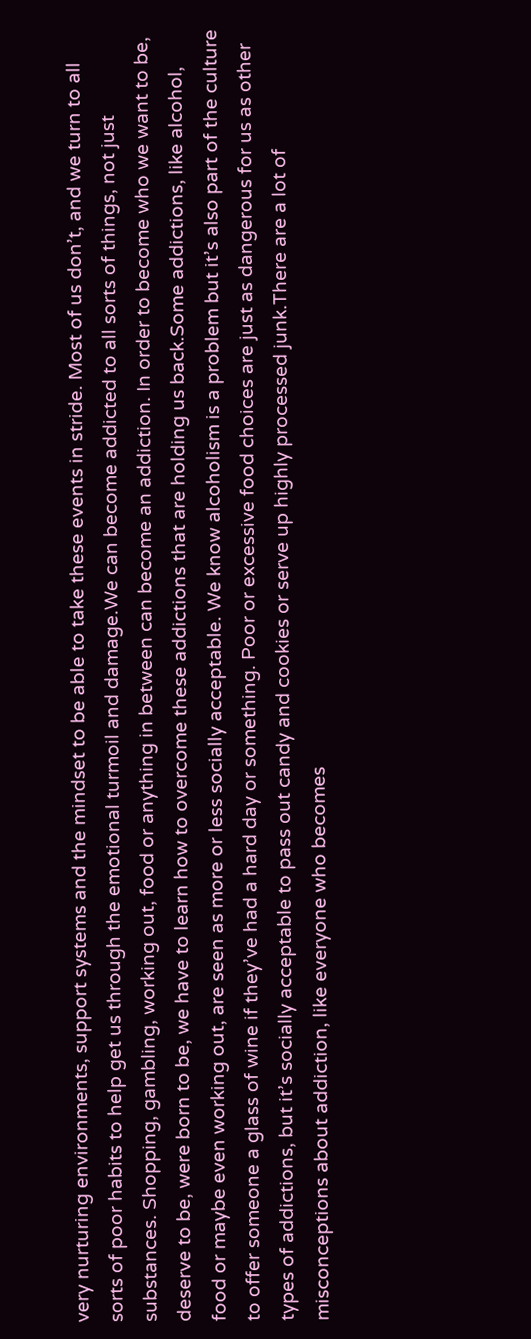very nurturing environments, support systems and the mindset to be able to take these events in stride. Most of us don’t, and we turn to all sorts of poor habits to help get us through the emotional turmoil and damage.We can become addicted to all sorts of things, not just substances. Shopping, gambling, working out, food or anything in between can become an addiction. In order to become who we want to be, deserve to be, were born to be, we have to learn how to overcome these addictions that are holding us back.Some addictions, like alcohol, food or maybe even working out, are seen as more or less socially acceptable. We know alcoholism is a problem but it’s also part of the culture to offer someone a glass of wine if they’ve had a hard day or something. Poor or excessive food choices are just as dangerous for us as other types of addictions, but it’s socially acceptable to pass out candy and cookies or serve up highly processed junk.There are a lot of misconceptions about addiction, like everyone who becomes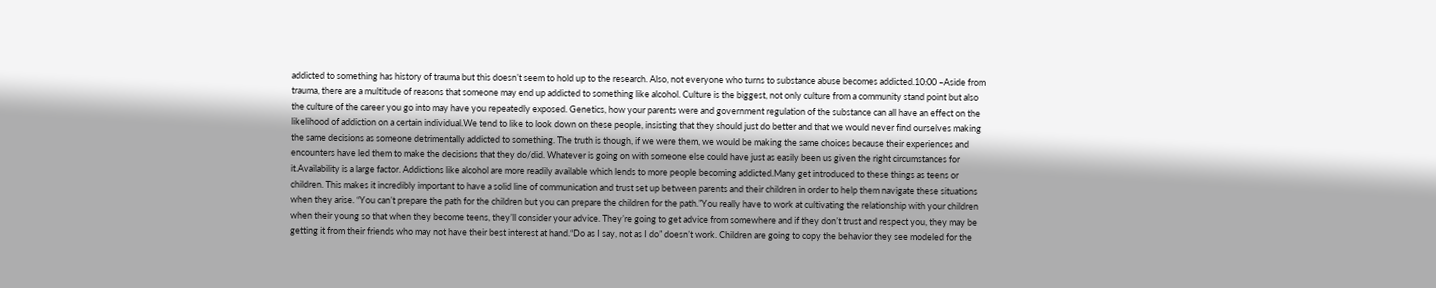addicted to something has history of trauma but this doesn’t seem to hold up to the research. Also, not everyone who turns to substance abuse becomes addicted.10:00 –Aside from trauma, there are a multitude of reasons that someone may end up addicted to something like alcohol. Culture is the biggest, not only culture from a community stand point but also the culture of the career you go into may have you repeatedly exposed. Genetics, how your parents were and government regulation of the substance can all have an effect on the likelihood of addiction on a certain individual.We tend to like to look down on these people, insisting that they should just do better and that we would never find ourselves making the same decisions as someone detrimentally addicted to something. The truth is though, if we were them, we would be making the same choices because their experiences and encounters have led them to make the decisions that they do/did. Whatever is going on with someone else could have just as easily been us given the right circumstances for it.Availability is a large factor. Addictions like alcohol are more readily available which lends to more people becoming addicted.Many get introduced to these things as teens or children. This makes it incredibly important to have a solid line of communication and trust set up between parents and their children in order to help them navigate these situations when they arise. “You can’t prepare the path for the children but you can prepare the children for the path.”You really have to work at cultivating the relationship with your children when their young so that when they become teens, they’ll consider your advice. They’re going to get advice from somewhere and if they don’t trust and respect you, they may be getting it from their friends who may not have their best interest at hand.“Do as I say, not as I do” doesn’t work. Children are going to copy the behavior they see modeled for the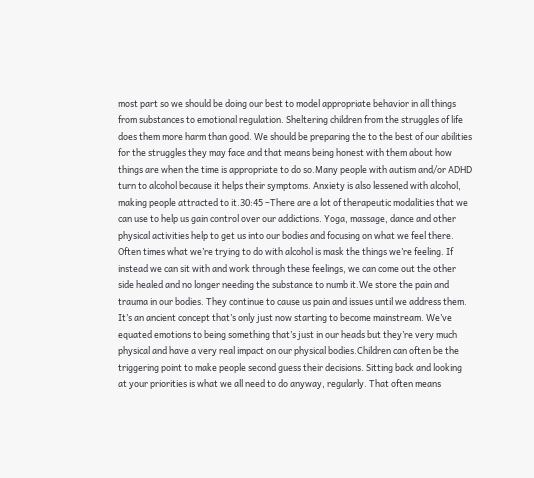most part so we should be doing our best to model appropriate behavior in all things from substances to emotional regulation. Sheltering children from the struggles of life does them more harm than good. We should be preparing the to the best of our abilities for the struggles they may face and that means being honest with them about how things are when the time is appropriate to do so.Many people with autism and/or ADHD turn to alcohol because it helps their symptoms. Anxiety is also lessened with alcohol, making people attracted to it.30:45 –There are a lot of therapeutic modalities that we can use to help us gain control over our addictions. Yoga, massage, dance and other physical activities help to get us into our bodies and focusing on what we feel there. Often times what we’re trying to do with alcohol is mask the things we’re feeling. If instead we can sit with and work through these feelings, we can come out the other side healed and no longer needing the substance to numb it.We store the pain and trauma in our bodies. They continue to cause us pain and issues until we address them. It’s an ancient concept that’s only just now starting to become mainstream. We’ve equated emotions to being something that’s just in our heads but they’re very much physical and have a very real impact on our physical bodies.Children can often be the triggering point to make people second guess their decisions. Sitting back and looking at your priorities is what we all need to do anyway, regularly. That often means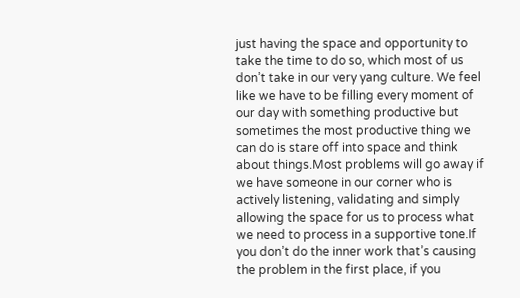just having the space and opportunity to take the time to do so, which most of us don’t take in our very yang culture. We feel like we have to be filling every moment of our day with something productive but sometimes the most productive thing we can do is stare off into space and think about things.Most problems will go away if we have someone in our corner who is actively listening, validating and simply allowing the space for us to process what we need to process in a supportive tone.If you don’t do the inner work that’s causing the problem in the first place, if you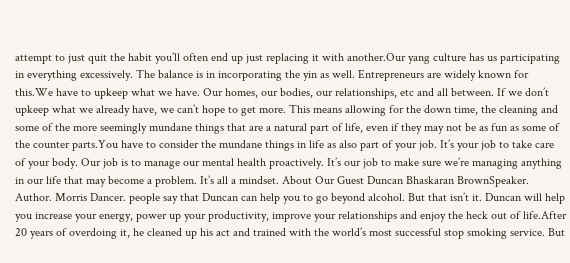attempt to just quit the habit you’ll often end up just replacing it with another.Our yang culture has us participating in everything excessively. The balance is in incorporating the yin as well. Entrepreneurs are widely known for this.We have to upkeep what we have. Our homes, our bodies, our relationships, etc and all between. If we don’t upkeep what we already have, we can’t hope to get more. This means allowing for the down time, the cleaning and some of the more seemingly mundane things that are a natural part of life, even if they may not be as fun as some of the counter parts.You have to consider the mundane things in life as also part of your job. It’s your job to take care of your body. Our job is to manage our mental health proactively. It’s our job to make sure we’re managing anything in our life that may become a problem. It’s all a mindset. About Our Guest Duncan Bhaskaran BrownSpeaker. Author. Morris Dancer. people say that Duncan can help you to go beyond alcohol. But that isn’t it. Duncan will help you increase your energy, power up your productivity, improve your relationships and enjoy the heck out of life.After 20 years of overdoing it, he cleaned up his act and trained with the world’s most successful stop smoking service. But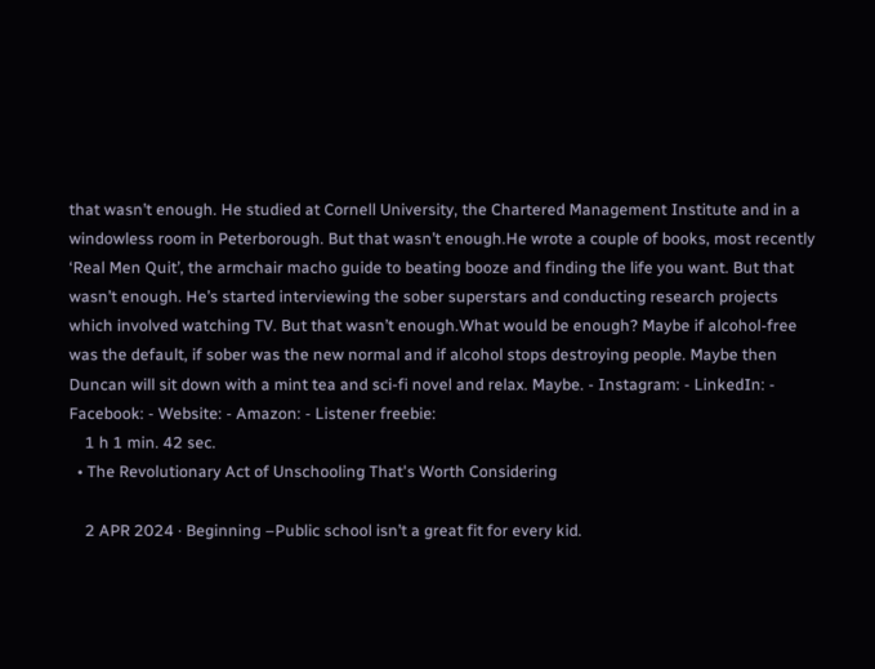that wasn’t enough. He studied at Cornell University, the Chartered Management Institute and in a windowless room in Peterborough. But that wasn’t enough.He wrote a couple of books, most recently ‘Real Men Quit’, the armchair macho guide to beating booze and finding the life you want. But that wasn’t enough. He’s started interviewing the sober superstars and conducting research projects which involved watching TV. But that wasn’t enough.What would be enough? Maybe if alcohol-free was the default, if sober was the new normal and if alcohol stops destroying people. Maybe then Duncan will sit down with a mint tea and sci-fi novel and relax. Maybe. - Instagram: - LinkedIn: - Facebook: - Website: - Amazon: - Listener freebie:
    1 h 1 min. 42 sec.
  • The Revolutionary Act of Unschooling That's Worth Considering

    2 APR 2024 · Beginning –Public school isn’t a great fit for every kid.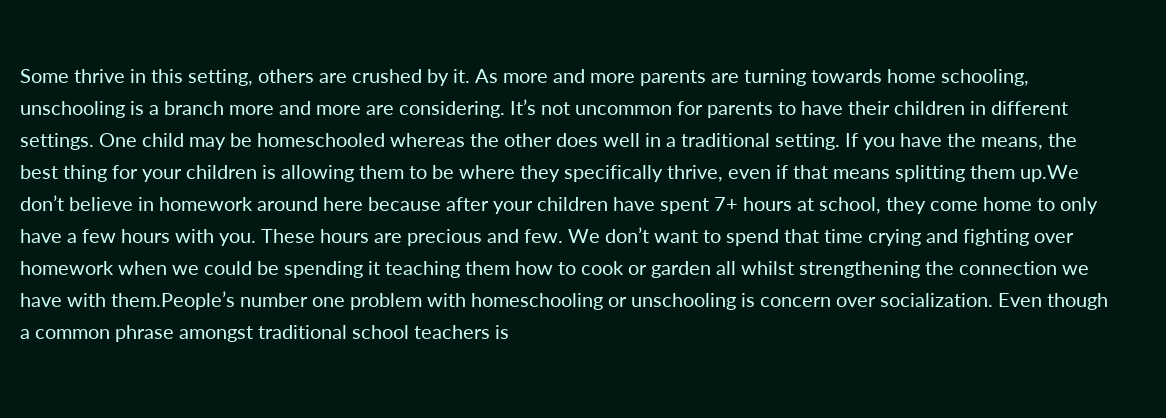Some thrive in this setting, others are crushed by it. As more and more parents are turning towards home schooling, unschooling is a branch more and more are considering. It’s not uncommon for parents to have their children in different settings. One child may be homeschooled whereas the other does well in a traditional setting. If you have the means, the best thing for your children is allowing them to be where they specifically thrive, even if that means splitting them up.We don’t believe in homework around here because after your children have spent 7+ hours at school, they come home to only have a few hours with you. These hours are precious and few. We don’t want to spend that time crying and fighting over homework when we could be spending it teaching them how to cook or garden all whilst strengthening the connection we have with them.People’s number one problem with homeschooling or unschooling is concern over socialization. Even though a common phrase amongst traditional school teachers is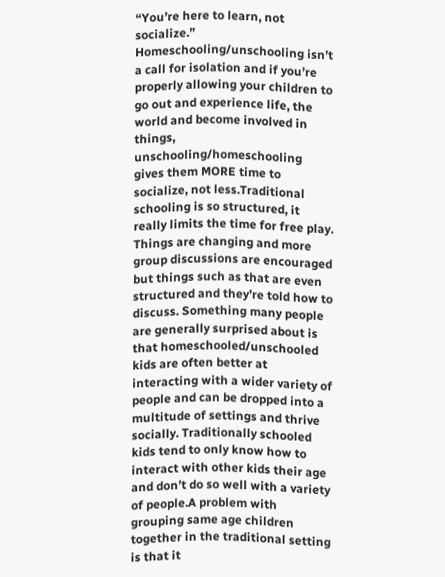“You’re here to learn, not socialize.” Homeschooling/unschooling isn’t a call for isolation and if you’re properly allowing your children to go out and experience life, the world and become involved in things, unschooling/homeschooling gives them MORE time to socialize, not less.Traditional schooling is so structured, it really limits the time for free play. Things are changing and more group discussions are encouraged but things such as that are even structured and they’re told how to discuss. Something many people are generally surprised about is that homeschooled/unschooled kids are often better at interacting with a wider variety of people and can be dropped into a multitude of settings and thrive socially. Traditionally schooled kids tend to only know how to interact with other kids their age and don’t do so well with a variety of people.A problem with grouping same age children together in the traditional setting is that it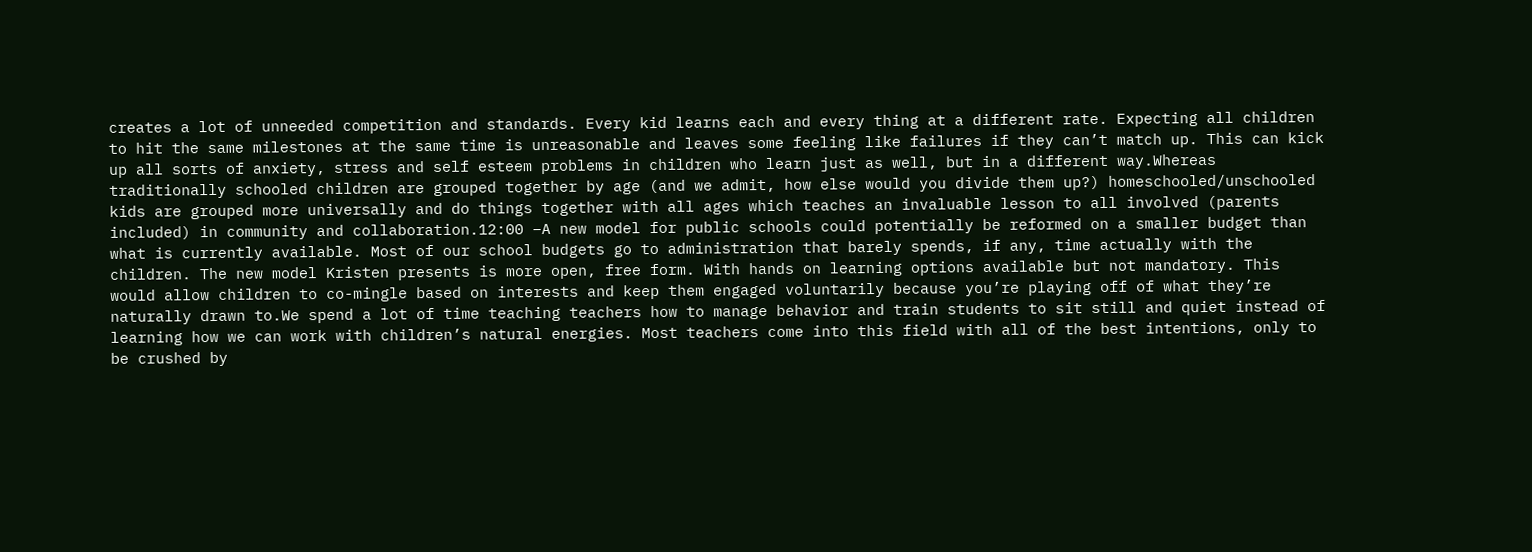creates a lot of unneeded competition and standards. Every kid learns each and every thing at a different rate. Expecting all children to hit the same milestones at the same time is unreasonable and leaves some feeling like failures if they can’t match up. This can kick up all sorts of anxiety, stress and self esteem problems in children who learn just as well, but in a different way.Whereas traditionally schooled children are grouped together by age (and we admit, how else would you divide them up?) homeschooled/unschooled kids are grouped more universally and do things together with all ages which teaches an invaluable lesson to all involved (parents included) in community and collaboration.12:00 –A new model for public schools could potentially be reformed on a smaller budget than what is currently available. Most of our school budgets go to administration that barely spends, if any, time actually with the children. The new model Kristen presents is more open, free form. With hands on learning options available but not mandatory. This would allow children to co-mingle based on interests and keep them engaged voluntarily because you’re playing off of what they’re naturally drawn to.We spend a lot of time teaching teachers how to manage behavior and train students to sit still and quiet instead of learning how we can work with children’s natural energies. Most teachers come into this field with all of the best intentions, only to be crushed by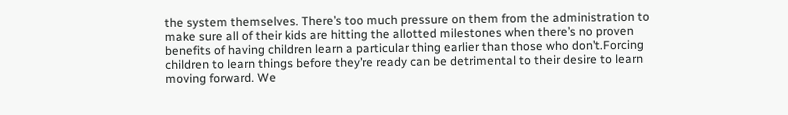the system themselves. There’s too much pressure on them from the administration to make sure all of their kids are hitting the allotted milestones when there’s no proven benefits of having children learn a particular thing earlier than those who don’t.Forcing children to learn things before they’re ready can be detrimental to their desire to learn moving forward. We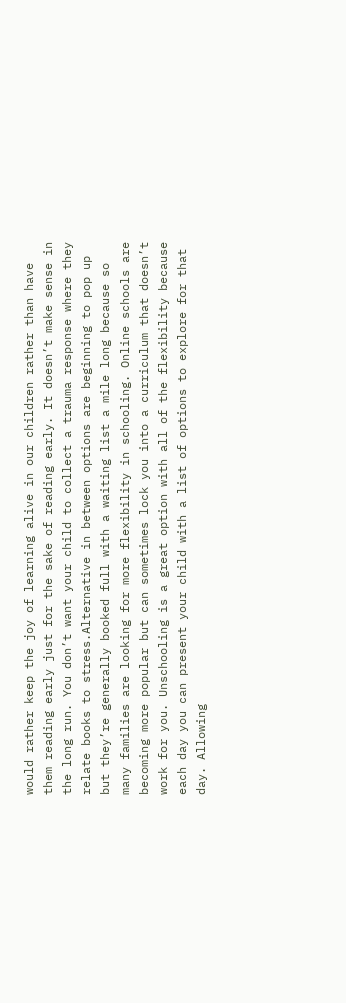would rather keep the joy of learning alive in our children rather than have them reading early just for the sake of reading early. It doesn’t make sense in the long run. You don’t want your child to collect a trauma response where they relate books to stress.Alternative in between options are beginning to pop up but they’re generally booked full with a waiting list a mile long because so many families are looking for more flexibility in schooling. Online schools are becoming more popular but can sometimes lock you into a curriculum that doesn’t work for you. Unschooling is a great option with all of the flexibility because each day you can present your child with a list of options to explore for that day. Allowing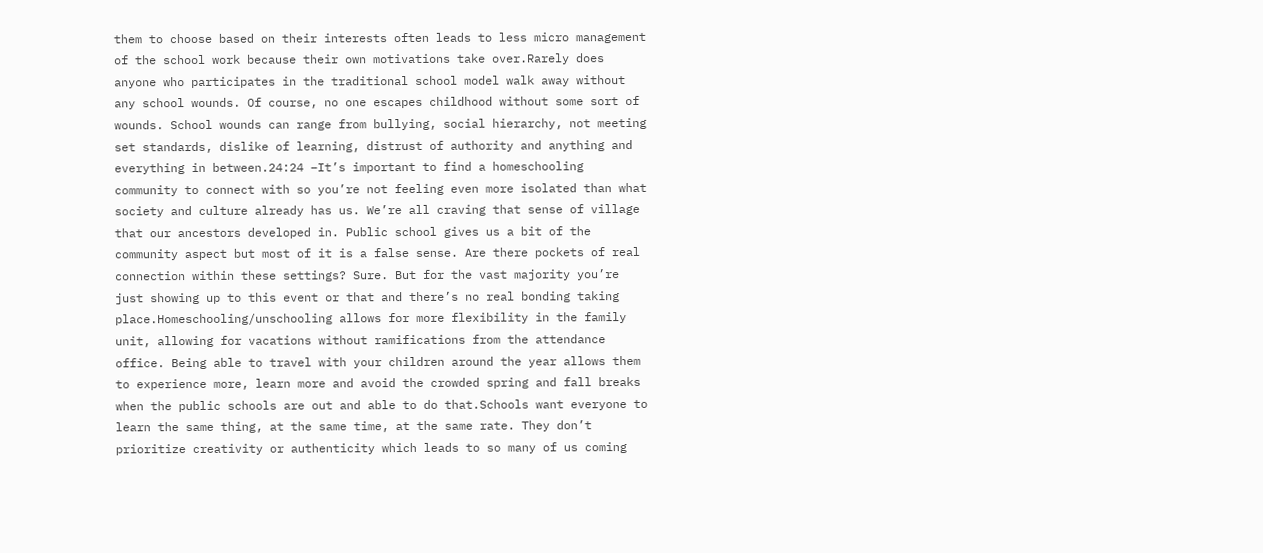them to choose based on their interests often leads to less micro management of the school work because their own motivations take over.Rarely does anyone who participates in the traditional school model walk away without any school wounds. Of course, no one escapes childhood without some sort of wounds. School wounds can range from bullying, social hierarchy, not meeting set standards, dislike of learning, distrust of authority and anything and everything in between.24:24 –It’s important to find a homeschooling community to connect with so you’re not feeling even more isolated than what society and culture already has us. We’re all craving that sense of village that our ancestors developed in. Public school gives us a bit of the community aspect but most of it is a false sense. Are there pockets of real connection within these settings? Sure. But for the vast majority you’re just showing up to this event or that and there’s no real bonding taking place.Homeschooling/unschooling allows for more flexibility in the family unit, allowing for vacations without ramifications from the attendance office. Being able to travel with your children around the year allows them to experience more, learn more and avoid the crowded spring and fall breaks when the public schools are out and able to do that.Schools want everyone to learn the same thing, at the same time, at the same rate. They don’t prioritize creativity or authenticity which leads to so many of us coming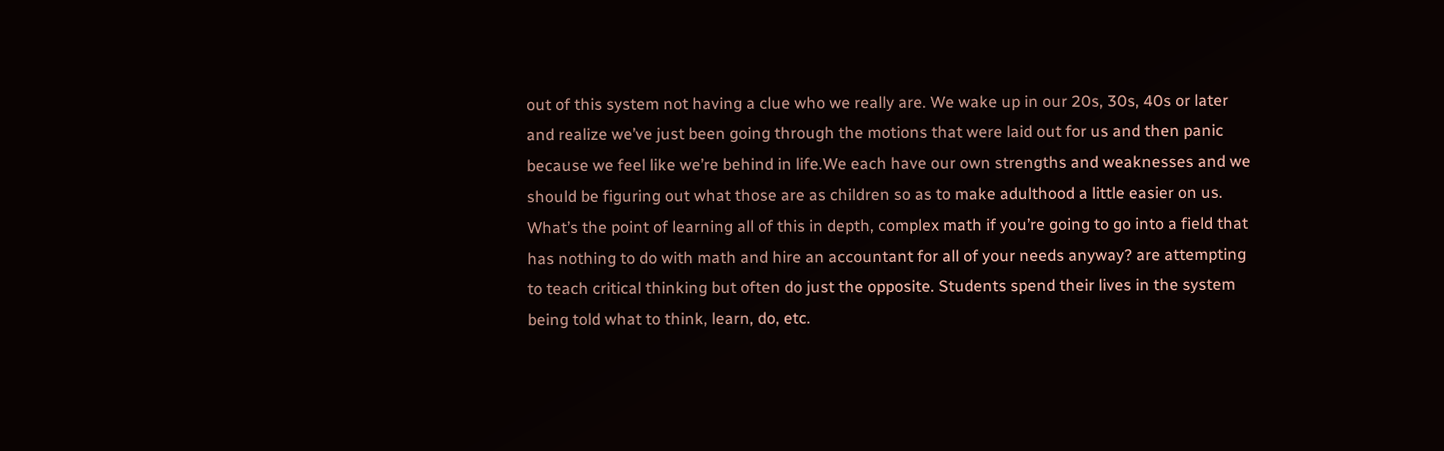out of this system not having a clue who we really are. We wake up in our 20s, 30s, 40s or later and realize we’ve just been going through the motions that were laid out for us and then panic because we feel like we’re behind in life.We each have our own strengths and weaknesses and we should be figuring out what those are as children so as to make adulthood a little easier on us. What’s the point of learning all of this in depth, complex math if you’re going to go into a field that has nothing to do with math and hire an accountant for all of your needs anyway? are attempting to teach critical thinking but often do just the opposite. Students spend their lives in the system being told what to think, learn, do, etc.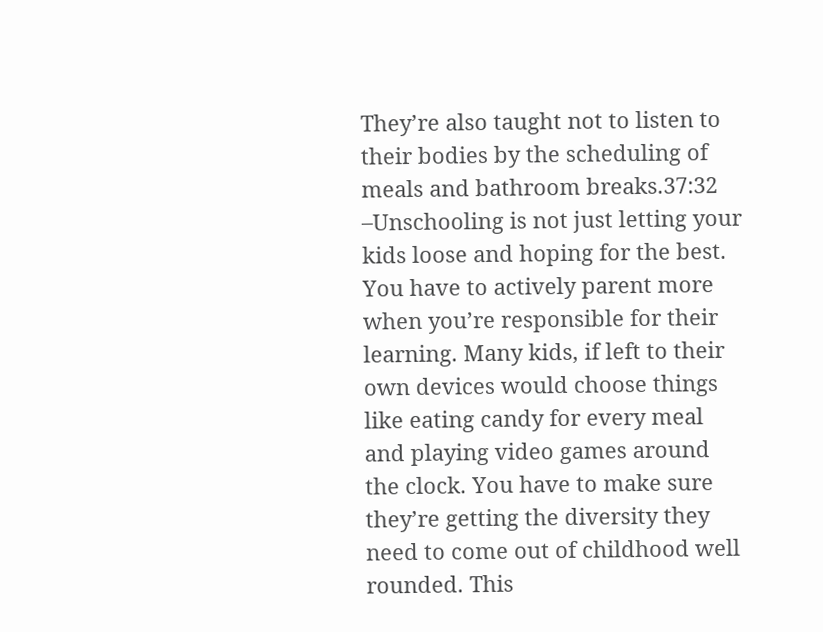They’re also taught not to listen to their bodies by the scheduling of meals and bathroom breaks.37:32 –Unschooling is not just letting your kids loose and hoping for the best. You have to actively parent more when you’re responsible for their learning. Many kids, if left to their own devices would choose things like eating candy for every meal and playing video games around the clock. You have to make sure they’re getting the diversity they need to come out of childhood well rounded. This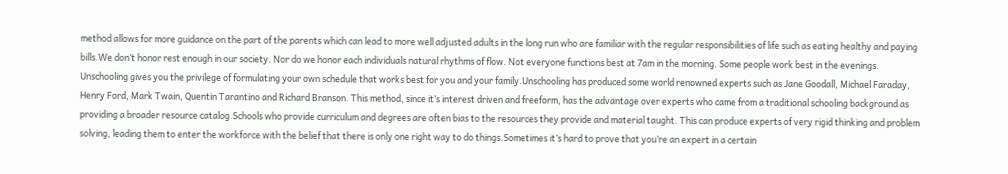method allows for more guidance on the part of the parents which can lead to more well adjusted adults in the long run who are familiar with the regular responsibilities of life such as eating healthy and paying bills.We don’t honor rest enough in our society. Nor do we honor each individuals natural rhythms of flow. Not everyone functions best at 7am in the morning. Some people work best in the evenings. Unschooling gives you the privilege of formulating your own schedule that works best for you and your family.Unschooling has produced some world renowned experts such as Jane Goodall, Michael Faraday, Henry Ford, Mark Twain, Quentin Tarantino and Richard Branson. This method, since it’s interest driven and freeform, has the advantage over experts who came from a traditional schooling background as providing a broader resource catalog.Schools who provide curriculum and degrees are often bias to the resources they provide and material taught. This can produce experts of very rigid thinking and problem solving, leading them to enter the workforce with the belief that there is only one right way to do things.Sometimes it’s hard to prove that you’re an expert in a certain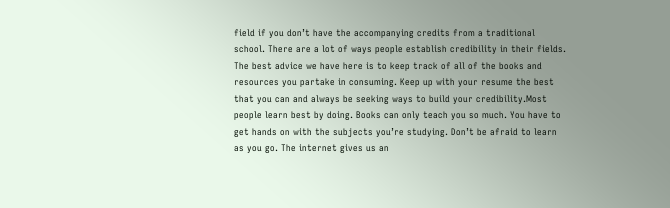field if you don’t have the accompanying credits from a traditional school. There are a lot of ways people establish credibility in their fields. The best advice we have here is to keep track of all of the books and resources you partake in consuming. Keep up with your resume the best that you can and always be seeking ways to build your credibility.Most people learn best by doing. Books can only teach you so much. You have to get hands on with the subjects you’re studying. Don’t be afraid to learn as you go. The internet gives us an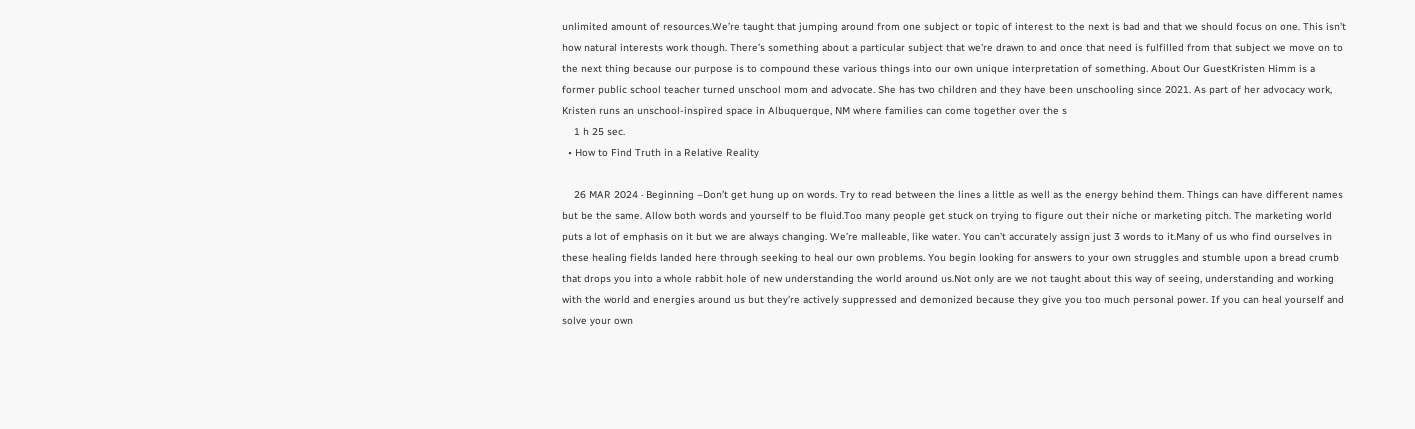unlimited amount of resources.We’re taught that jumping around from one subject or topic of interest to the next is bad and that we should focus on one. This isn’t how natural interests work though. There’s something about a particular subject that we’re drawn to and once that need is fulfilled from that subject we move on to the next thing because our purpose is to compound these various things into our own unique interpretation of something. About Our GuestKristen Himm is a former public school teacher turned unschool mom and advocate. She has two children and they have been unschooling since 2021. As part of her advocacy work, Kristen runs an unschool-inspired space in Albuquerque, NM where families can come together over the s
    1 h 25 sec.
  • How to Find Truth in a Relative Reality

    26 MAR 2024 · Beginning –Don’t get hung up on words. Try to read between the lines a little as well as the energy behind them. Things can have different names but be the same. Allow both words and yourself to be fluid.Too many people get stuck on trying to figure out their niche or marketing pitch. The marketing world puts a lot of emphasis on it but we are always changing. We’re malleable, like water. You can’t accurately assign just 3 words to it.Many of us who find ourselves in these healing fields landed here through seeking to heal our own problems. You begin looking for answers to your own struggles and stumble upon a bread crumb that drops you into a whole rabbit hole of new understanding the world around us.Not only are we not taught about this way of seeing, understanding and working with the world and energies around us but they’re actively suppressed and demonized because they give you too much personal power. If you can heal yourself and solve your own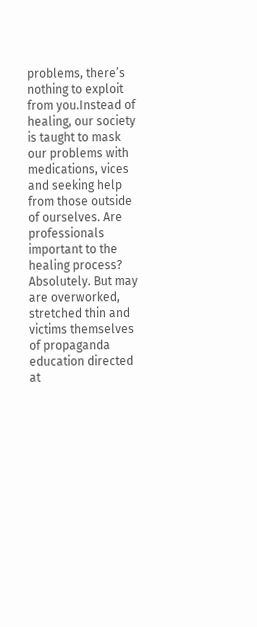problems, there’s nothing to exploit from you.Instead of healing, our society is taught to mask our problems with medications, vices and seeking help from those outside of ourselves. Are professionals important to the healing process? Absolutely. But may are overworked, stretched thin and victims themselves of propaganda education directed at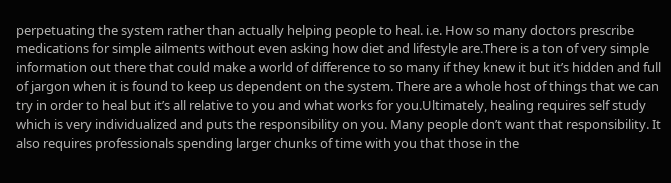perpetuating the system rather than actually helping people to heal. i.e. How so many doctors prescribe medications for simple ailments without even asking how diet and lifestyle are.There is a ton of very simple information out there that could make a world of difference to so many if they knew it but it’s hidden and full of jargon when it is found to keep us dependent on the system. There are a whole host of things that we can try in order to heal but it’s all relative to you and what works for you.Ultimately, healing requires self study which is very individualized and puts the responsibility on you. Many people don’t want that responsibility. It also requires professionals spending larger chunks of time with you that those in the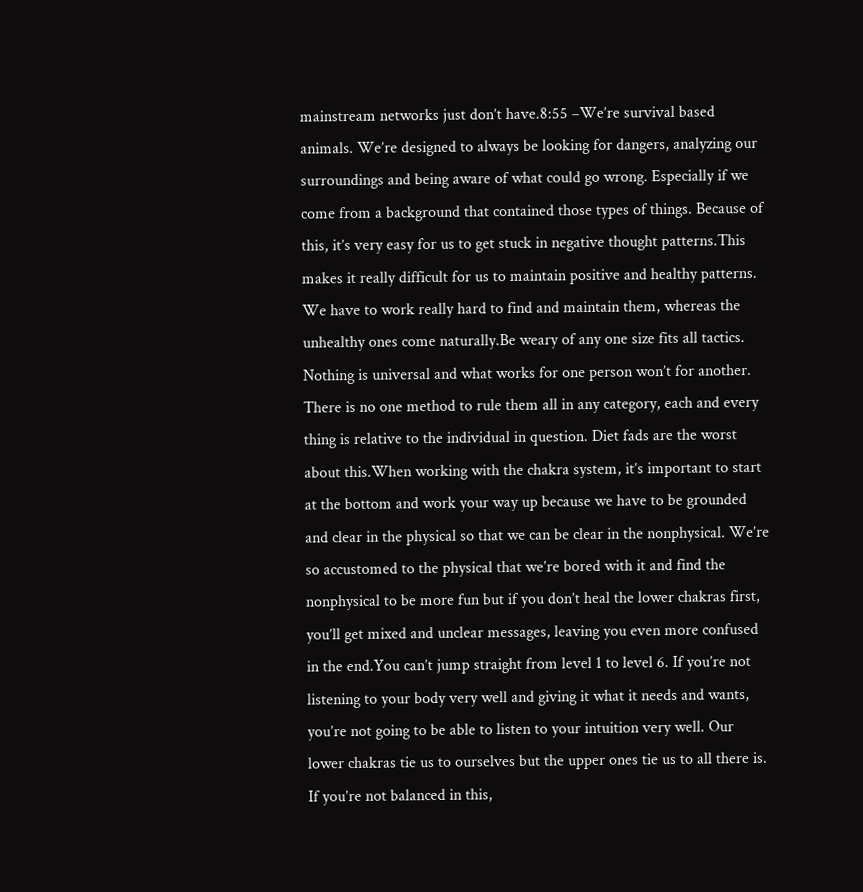mainstream networks just don’t have.8:55 –We’re survival based animals. We’re designed to always be looking for dangers, analyzing our surroundings and being aware of what could go wrong. Especially if we come from a background that contained those types of things. Because of this, it’s very easy for us to get stuck in negative thought patterns.This makes it really difficult for us to maintain positive and healthy patterns. We have to work really hard to find and maintain them, whereas the unhealthy ones come naturally.Be weary of any one size fits all tactics. Nothing is universal and what works for one person won’t for another. There is no one method to rule them all in any category, each and every thing is relative to the individual in question. Diet fads are the worst about this.When working with the chakra system, it’s important to start at the bottom and work your way up because we have to be grounded and clear in the physical so that we can be clear in the nonphysical. We’re so accustomed to the physical that we’re bored with it and find the nonphysical to be more fun but if you don’t heal the lower chakras first, you’ll get mixed and unclear messages, leaving you even more confused in the end.You can’t jump straight from level 1 to level 6. If you’re not listening to your body very well and giving it what it needs and wants, you’re not going to be able to listen to your intuition very well. Our lower chakras tie us to ourselves but the upper ones tie us to all there is. If you’re not balanced in this,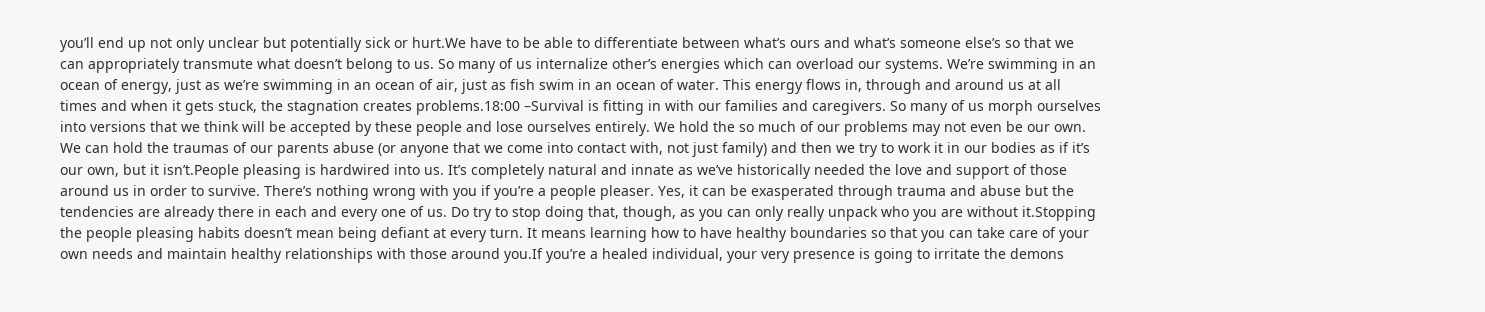you’ll end up not only unclear but potentially sick or hurt.We have to be able to differentiate between what’s ours and what’s someone else’s so that we can appropriately transmute what doesn’t belong to us. So many of us internalize other’s energies which can overload our systems. We’re swimming in an ocean of energy, just as we’re swimming in an ocean of air, just as fish swim in an ocean of water. This energy flows in, through and around us at all times and when it gets stuck, the stagnation creates problems.18:00 –Survival is fitting in with our families and caregivers. So many of us morph ourselves into versions that we think will be accepted by these people and lose ourselves entirely. We hold the so much of our problems may not even be our own. We can hold the traumas of our parents abuse (or anyone that we come into contact with, not just family) and then we try to work it in our bodies as if it’s our own, but it isn’t.People pleasing is hardwired into us. It’s completely natural and innate as we’ve historically needed the love and support of those around us in order to survive. There’s nothing wrong with you if you’re a people pleaser. Yes, it can be exasperated through trauma and abuse but the tendencies are already there in each and every one of us. Do try to stop doing that, though, as you can only really unpack who you are without it.Stopping the people pleasing habits doesn’t mean being defiant at every turn. It means learning how to have healthy boundaries so that you can take care of your own needs and maintain healthy relationships with those around you.If you’re a healed individual, your very presence is going to irritate the demons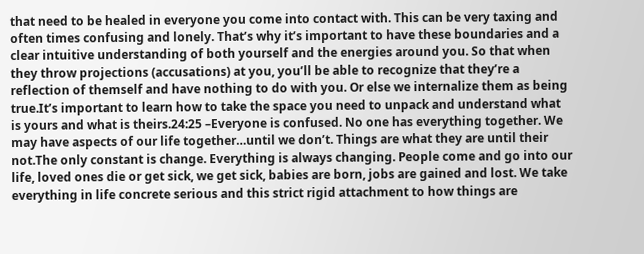that need to be healed in everyone you come into contact with. This can be very taxing and often times confusing and lonely. That’s why it’s important to have these boundaries and a clear intuitive understanding of both yourself and the energies around you. So that when they throw projections (accusations) at you, you’ll be able to recognize that they’re a reflection of themself and have nothing to do with you. Or else we internalize them as being true.It’s important to learn how to take the space you need to unpack and understand what is yours and what is theirs.24:25 –Everyone is confused. No one has everything together. We may have aspects of our life together…until we don’t. Things are what they are until their not.The only constant is change. Everything is always changing. People come and go into our life, loved ones die or get sick, we get sick, babies are born, jobs are gained and lost. We take everything in life concrete serious and this strict rigid attachment to how things are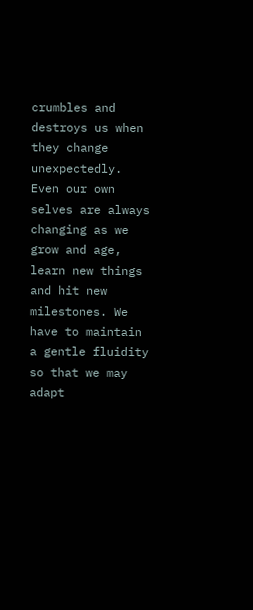crumbles and destroys us when they change unexpectedly. Even our own selves are always changing as we grow and age, learn new things and hit new milestones. We have to maintain a gentle fluidity so that we may adapt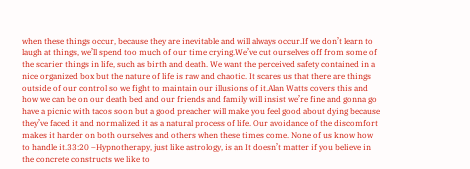when these things occur, because they are inevitable and will always occur.If we don’t learn to laugh at things, we’ll spend too much of our time crying.We’ve cut ourselves off from some of the scarier things in life, such as birth and death. We want the perceived safety contained in a nice organized box but the nature of life is raw and chaotic. It scares us that there are things outside of our control so we fight to maintain our illusions of it.Alan Watts covers this and how we can be on our death bed and our friends and family will insist we’re fine and gonna go have a picnic with tacos soon but a good preacher will make you feel good about dying because they’ve faced it and normalized it as a natural process of life. Our avoidance of the discomfort makes it harder on both ourselves and others when these times come. None of us know how to handle it.33:20 –Hypnotherapy, just like astrology, is an It doesn’t matter if you believe in the concrete constructs we like to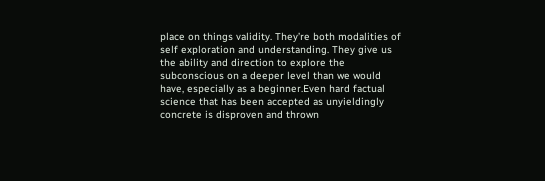place on things validity. They’re both modalities of self exploration and understanding. They give us the ability and direction to explore the subconscious on a deeper level than we would have, especially as a beginner.Even hard factual science that has been accepted as unyieldingly concrete is disproven and thrown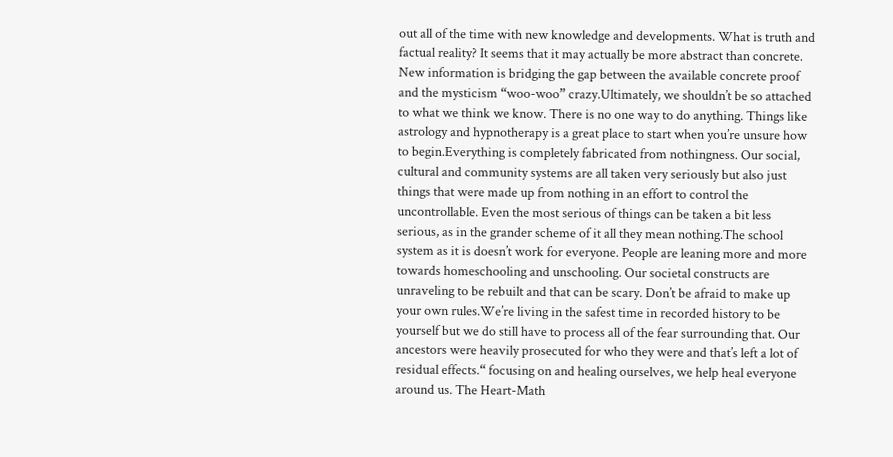out all of the time with new knowledge and developments. What is truth and factual reality? It seems that it may actually be more abstract than concrete. New information is bridging the gap between the available concrete proof and the mysticism “woo-woo” crazy.Ultimately, we shouldn’t be so attached to what we think we know. There is no one way to do anything. Things like astrology and hypnotherapy is a great place to start when you’re unsure how to begin.Everything is completely fabricated from nothingness. Our social, cultural and community systems are all taken very seriously but also just things that were made up from nothing in an effort to control the uncontrollable. Even the most serious of things can be taken a bit less serious, as in the grander scheme of it all they mean nothing.The school system as it is doesn’t work for everyone. People are leaning more and more towards homeschooling and unschooling. Our societal constructs are unraveling to be rebuilt and that can be scary. Don’t be afraid to make up your own rules.We’re living in the safest time in recorded history to be yourself but we do still have to process all of the fear surrounding that. Our ancestors were heavily prosecuted for who they were and that’s left a lot of residual effects.“ focusing on and healing ourselves, we help heal everyone around us. The Heart-Math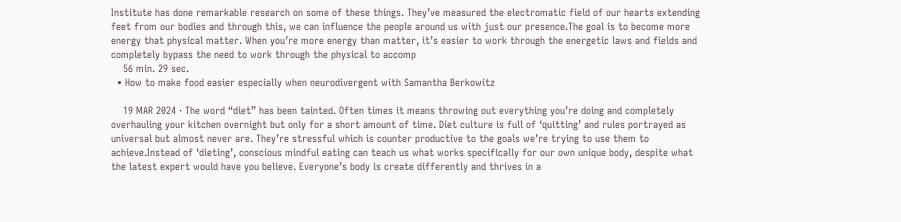Institute has done remarkable research on some of these things. They’ve measured the electromatic field of our hearts extending feet from our bodies and through this, we can influence the people around us with just our presence.The goal is to become more energy that physical matter. When you’re more energy than matter, it’s easier to work through the energetic laws and fields and completely bypass the need to work through the physical to accomp
    56 min. 29 sec.
  • How to make food easier especially when neurodivergent with Samantha Berkowitz

    19 MAR 2024 · The word “diet” has been tainted. Often times it means throwing out everything you’re doing and completely overhauling your kitchen overnight but only for a short amount of time. Diet culture is full of ‘quitting’ and rules portrayed as universal but almost never are. They’re stressful which is counter productive to the goals we’re trying to use them to achieve.Instead of ‘dieting’, conscious mindful eating can teach us what works specifically for our own unique body, despite what the latest expert would have you believe. Everyone’s body is create differently and thrives in a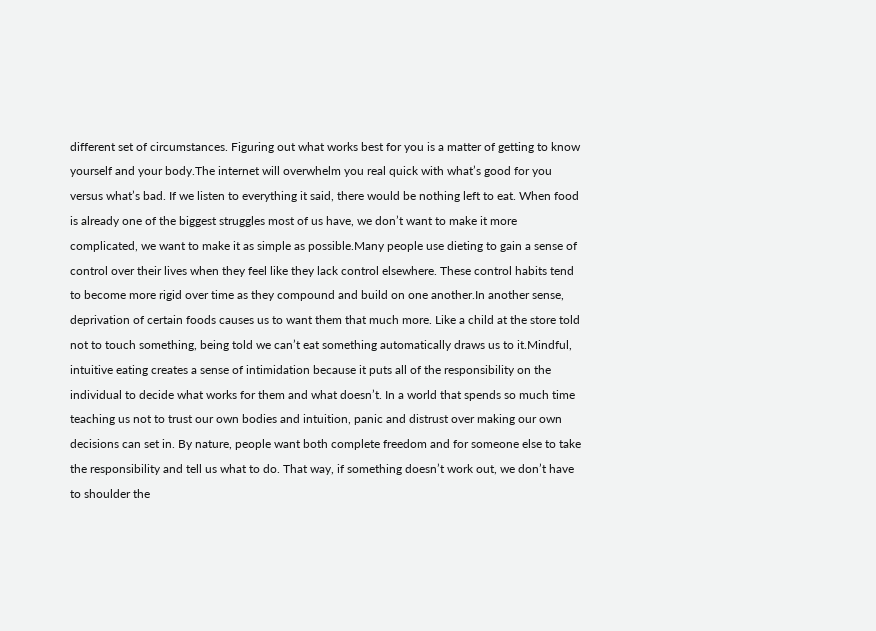different set of circumstances. Figuring out what works best for you is a matter of getting to know yourself and your body.The internet will overwhelm you real quick with what’s good for you versus what’s bad. If we listen to everything it said, there would be nothing left to eat. When food is already one of the biggest struggles most of us have, we don’t want to make it more complicated, we want to make it as simple as possible.Many people use dieting to gain a sense of control over their lives when they feel like they lack control elsewhere. These control habits tend to become more rigid over time as they compound and build on one another.In another sense, deprivation of certain foods causes us to want them that much more. Like a child at the store told not to touch something, being told we can’t eat something automatically draws us to it.Mindful, intuitive eating creates a sense of intimidation because it puts all of the responsibility on the individual to decide what works for them and what doesn’t. In a world that spends so much time teaching us not to trust our own bodies and intuition, panic and distrust over making our own decisions can set in. By nature, people want both complete freedom and for someone else to take the responsibility and tell us what to do. That way, if something doesn’t work out, we don’t have to shoulder the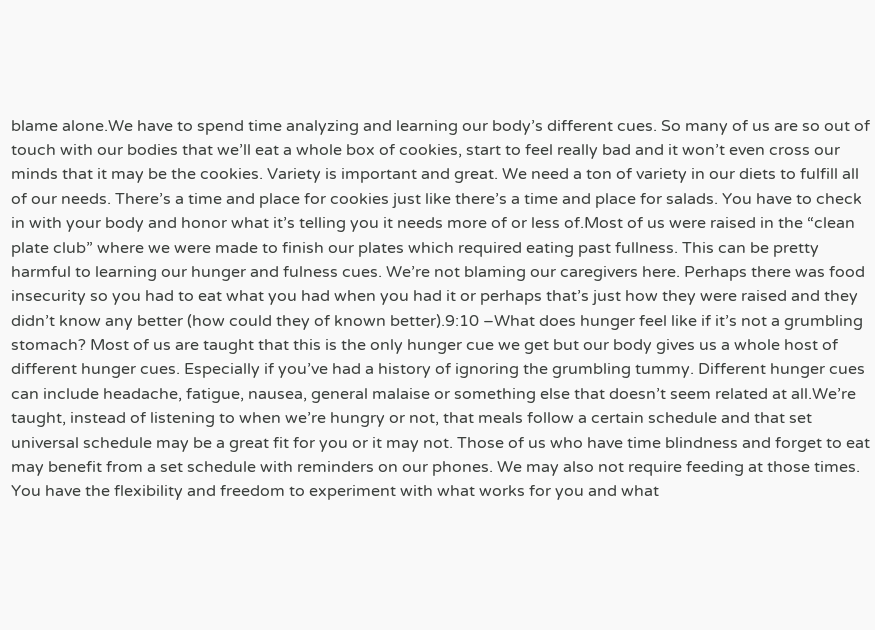blame alone.We have to spend time analyzing and learning our body’s different cues. So many of us are so out of touch with our bodies that we’ll eat a whole box of cookies, start to feel really bad and it won’t even cross our minds that it may be the cookies. Variety is important and great. We need a ton of variety in our diets to fulfill all of our needs. There’s a time and place for cookies just like there’s a time and place for salads. You have to check in with your body and honor what it’s telling you it needs more of or less of.Most of us were raised in the “clean plate club” where we were made to finish our plates which required eating past fullness. This can be pretty harmful to learning our hunger and fulness cues. We’re not blaming our caregivers here. Perhaps there was food insecurity so you had to eat what you had when you had it or perhaps that’s just how they were raised and they didn’t know any better (how could they of known better).9:10 –What does hunger feel like if it’s not a grumbling stomach? Most of us are taught that this is the only hunger cue we get but our body gives us a whole host of different hunger cues. Especially if you’ve had a history of ignoring the grumbling tummy. Different hunger cues can include headache, fatigue, nausea, general malaise or something else that doesn’t seem related at all.We’re taught, instead of listening to when we’re hungry or not, that meals follow a certain schedule and that set universal schedule may be a great fit for you or it may not. Those of us who have time blindness and forget to eat may benefit from a set schedule with reminders on our phones. We may also not require feeding at those times. You have the flexibility and freedom to experiment with what works for you and what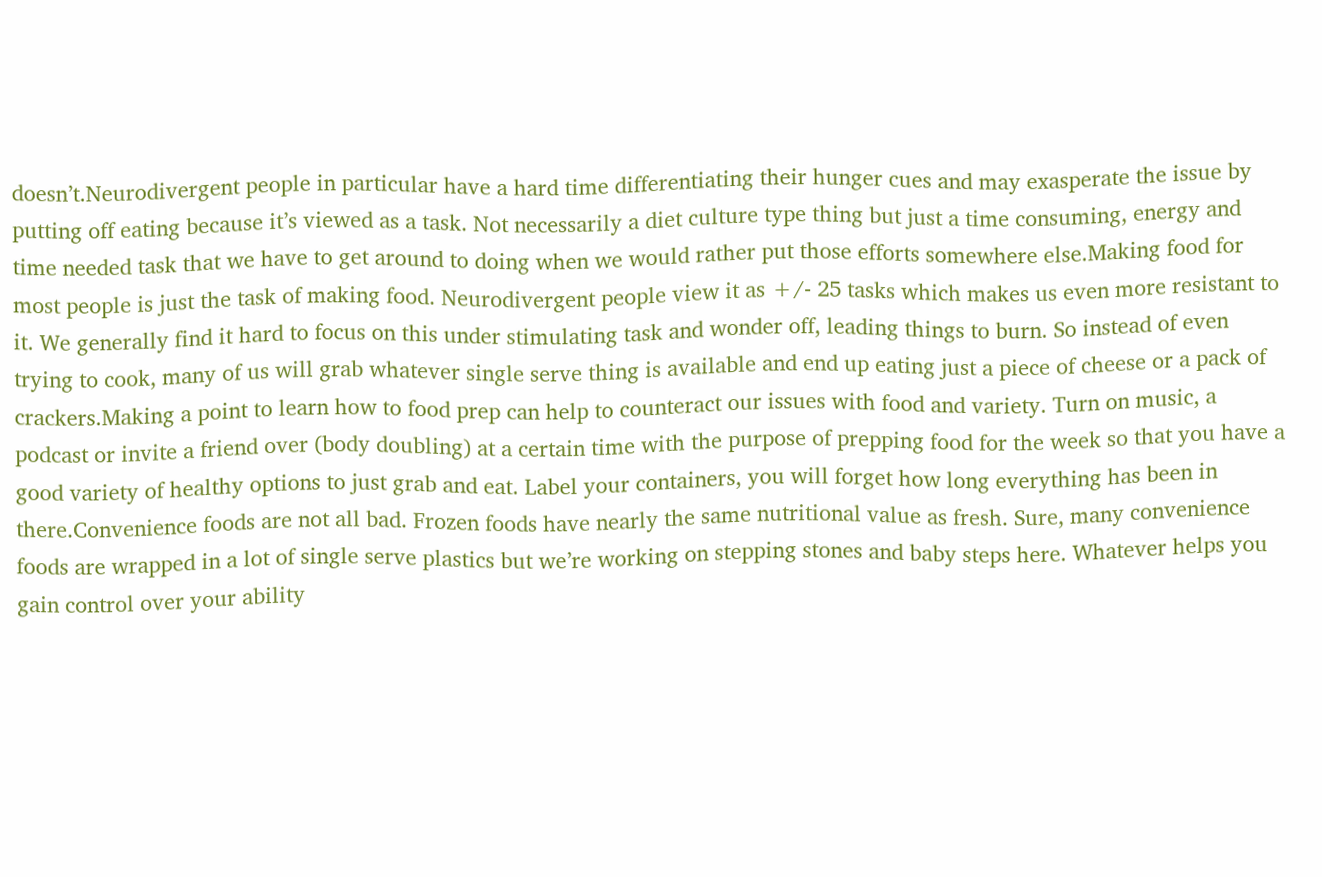doesn’t.Neurodivergent people in particular have a hard time differentiating their hunger cues and may exasperate the issue by putting off eating because it’s viewed as a task. Not necessarily a diet culture type thing but just a time consuming, energy and time needed task that we have to get around to doing when we would rather put those efforts somewhere else.Making food for most people is just the task of making food. Neurodivergent people view it as +/- 25 tasks which makes us even more resistant to it. We generally find it hard to focus on this under stimulating task and wonder off, leading things to burn. So instead of even trying to cook, many of us will grab whatever single serve thing is available and end up eating just a piece of cheese or a pack of crackers.Making a point to learn how to food prep can help to counteract our issues with food and variety. Turn on music, a podcast or invite a friend over (body doubling) at a certain time with the purpose of prepping food for the week so that you have a good variety of healthy options to just grab and eat. Label your containers, you will forget how long everything has been in there.Convenience foods are not all bad. Frozen foods have nearly the same nutritional value as fresh. Sure, many convenience foods are wrapped in a lot of single serve plastics but we’re working on stepping stones and baby steps here. Whatever helps you gain control over your ability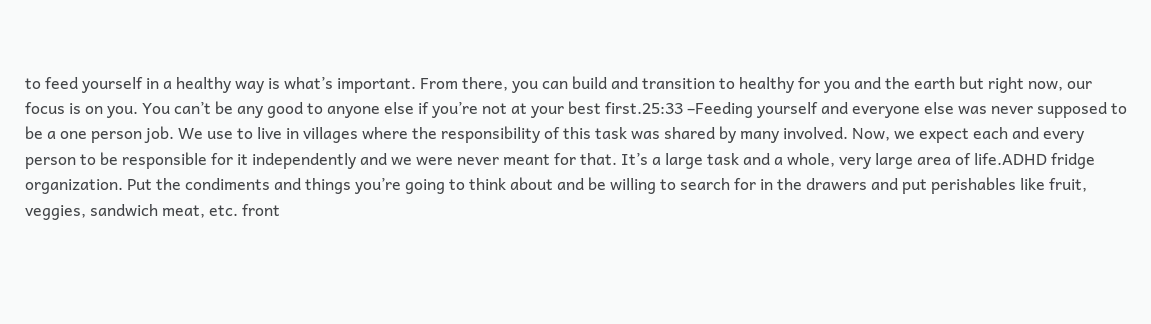to feed yourself in a healthy way is what’s important. From there, you can build and transition to healthy for you and the earth but right now, our focus is on you. You can’t be any good to anyone else if you’re not at your best first.25:33 –Feeding yourself and everyone else was never supposed to be a one person job. We use to live in villages where the responsibility of this task was shared by many involved. Now, we expect each and every person to be responsible for it independently and we were never meant for that. It’s a large task and a whole, very large area of life.ADHD fridge organization. Put the condiments and things you’re going to think about and be willing to search for in the drawers and put perishables like fruit, veggies, sandwich meat, etc. front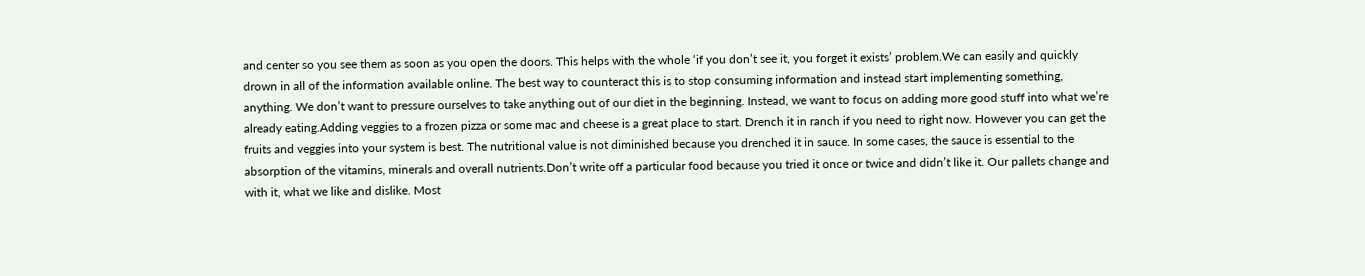and center so you see them as soon as you open the doors. This helps with the whole ‘if you don’t see it, you forget it exists’ problem.We can easily and quickly drown in all of the information available online. The best way to counteract this is to stop consuming information and instead start implementing something, anything. We don’t want to pressure ourselves to take anything out of our diet in the beginning. Instead, we want to focus on adding more good stuff into what we’re already eating.Adding veggies to a frozen pizza or some mac and cheese is a great place to start. Drench it in ranch if you need to right now. However you can get the fruits and veggies into your system is best. The nutritional value is not diminished because you drenched it in sauce. In some cases, the sauce is essential to the absorption of the vitamins, minerals and overall nutrients.Don’t write off a particular food because you tried it once or twice and didn’t like it. Our pallets change and with it, what we like and dislike. Most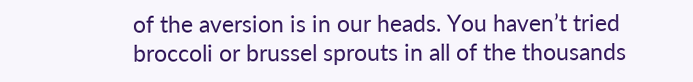of the aversion is in our heads. You haven’t tried broccoli or brussel sprouts in all of the thousands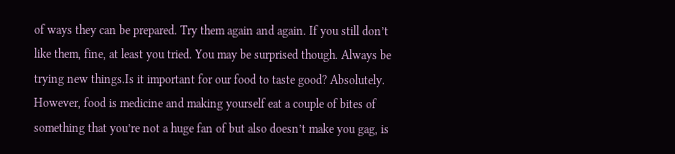of ways they can be prepared. Try them again and again. If you still don’t like them, fine, at least you tried. You may be surprised though. Always be trying new things.Is it important for our food to taste good? Absolutely. However, food is medicine and making yourself eat a couple of bites of something that you’re not a huge fan of but also doesn’t make you gag, is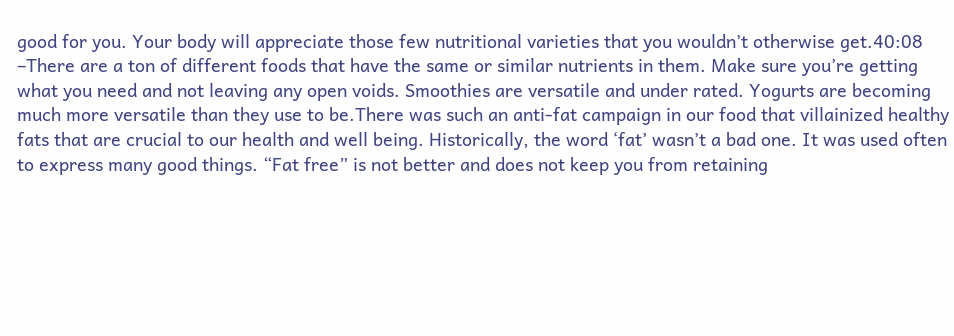good for you. Your body will appreciate those few nutritional varieties that you wouldn’t otherwise get.40:08 –There are a ton of different foods that have the same or similar nutrients in them. Make sure you’re getting what you need and not leaving any open voids. Smoothies are versatile and under rated. Yogurts are becoming much more versatile than they use to be.There was such an anti-fat campaign in our food that villainized healthy fats that are crucial to our health and well being. Historically, the word ‘fat’ wasn’t a bad one. It was used often to express many good things. “Fat free” is not better and does not keep you from retaining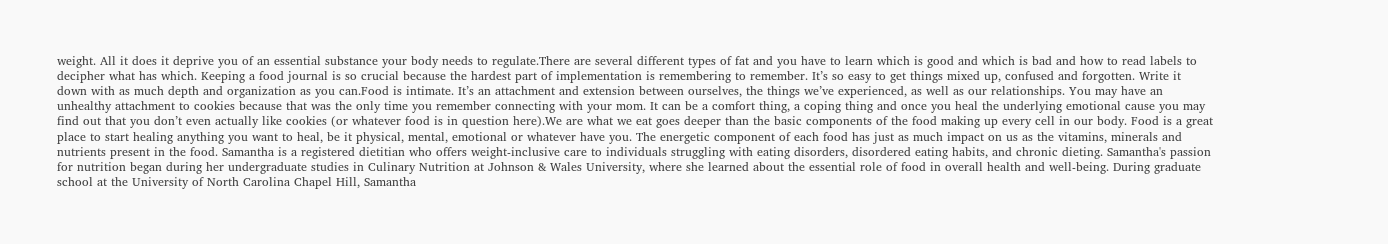weight. All it does it deprive you of an essential substance your body needs to regulate.There are several different types of fat and you have to learn which is good and which is bad and how to read labels to decipher what has which. Keeping a food journal is so crucial because the hardest part of implementation is remembering to remember. It’s so easy to get things mixed up, confused and forgotten. Write it down with as much depth and organization as you can.Food is intimate. It’s an attachment and extension between ourselves, the things we’ve experienced, as well as our relationships. You may have an unhealthy attachment to cookies because that was the only time you remember connecting with your mom. It can be a comfort thing, a coping thing and once you heal the underlying emotional cause you may find out that you don’t even actually like cookies (or whatever food is in question here).We are what we eat goes deeper than the basic components of the food making up every cell in our body. Food is a great place to start healing anything you want to heal, be it physical, mental, emotional or whatever have you. The energetic component of each food has just as much impact on us as the vitamins, minerals and nutrients present in the food. Samantha is a registered dietitian who offers weight-inclusive care to individuals struggling with eating disorders, disordered eating habits, and chronic dieting. Samantha's passion for nutrition began during her undergraduate studies in Culinary Nutrition at Johnson & Wales University, where she learned about the essential role of food in overall health and well-being. During graduate school at the University of North Carolina Chapel Hill, Samantha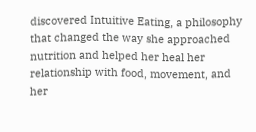discovered Intuitive Eating, a philosophy that changed the way she approached nutrition and helped her heal her relationship with food, movement, and her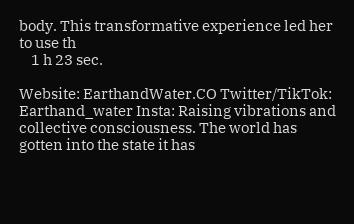body. This transformative experience led her to use th
    1 h 23 sec.

Website: EarthandWater.CO Twitter/TikTok: Earthand_water Insta: Raising vibrations and collective consciousness. The world has gotten into the state it has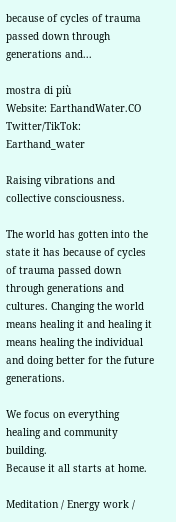because of cycles of trauma passed down through generations and...

mostra di più
Website: EarthandWater.CO
Twitter/TikTok: Earthand_water

Raising vibrations and collective consciousness.

The world has gotten into the state it has because of cycles of trauma passed down through generations and cultures. Changing the world means healing it and healing it means healing the individual and doing better for the future generations.

We focus on everything healing and community building.
Because it all starts at home.

Meditation / Energy work /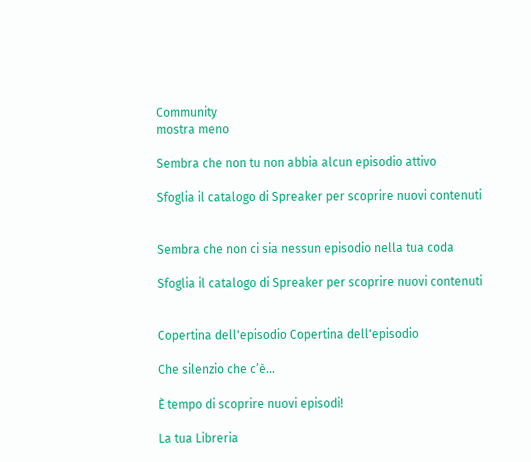Community
mostra meno

Sembra che non tu non abbia alcun episodio attivo

Sfoglia il catalogo di Spreaker per scoprire nuovi contenuti


Sembra che non ci sia nessun episodio nella tua coda

Sfoglia il catalogo di Spreaker per scoprire nuovi contenuti


Copertina dell'episodio Copertina dell'episodio

Che silenzio che c’è...

È tempo di scoprire nuovi episodi!

La tua Libreria